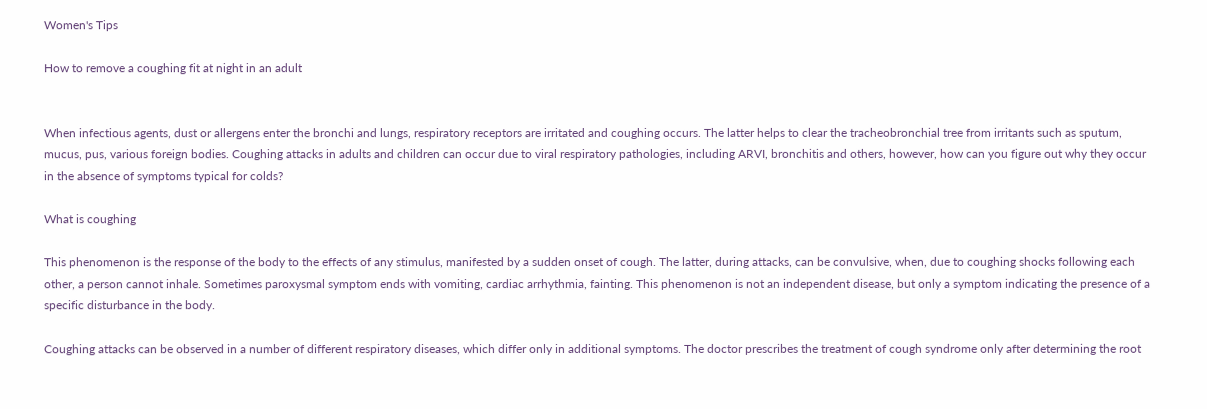Women's Tips

How to remove a coughing fit at night in an adult


When infectious agents, dust or allergens enter the bronchi and lungs, respiratory receptors are irritated and coughing occurs. The latter helps to clear the tracheobronchial tree from irritants such as sputum, mucus, pus, various foreign bodies. Coughing attacks in adults and children can occur due to viral respiratory pathologies, including ARVI, bronchitis and others, however, how can you figure out why they occur in the absence of symptoms typical for colds?

What is coughing

This phenomenon is the response of the body to the effects of any stimulus, manifested by a sudden onset of cough. The latter, during attacks, can be convulsive, when, due to coughing shocks following each other, a person cannot inhale. Sometimes paroxysmal symptom ends with vomiting, cardiac arrhythmia, fainting. This phenomenon is not an independent disease, but only a symptom indicating the presence of a specific disturbance in the body.

Coughing attacks can be observed in a number of different respiratory diseases, which differ only in additional symptoms. The doctor prescribes the treatment of cough syndrome only after determining the root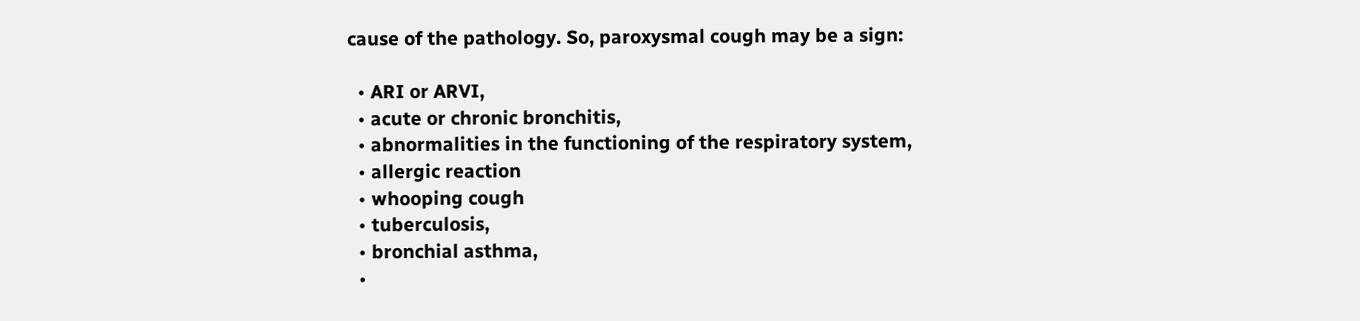cause of the pathology. So, paroxysmal cough may be a sign:

  • ARI or ARVI,
  • acute or chronic bronchitis,
  • abnormalities in the functioning of the respiratory system,
  • allergic reaction
  • whooping cough
  • tuberculosis,
  • bronchial asthma,
  •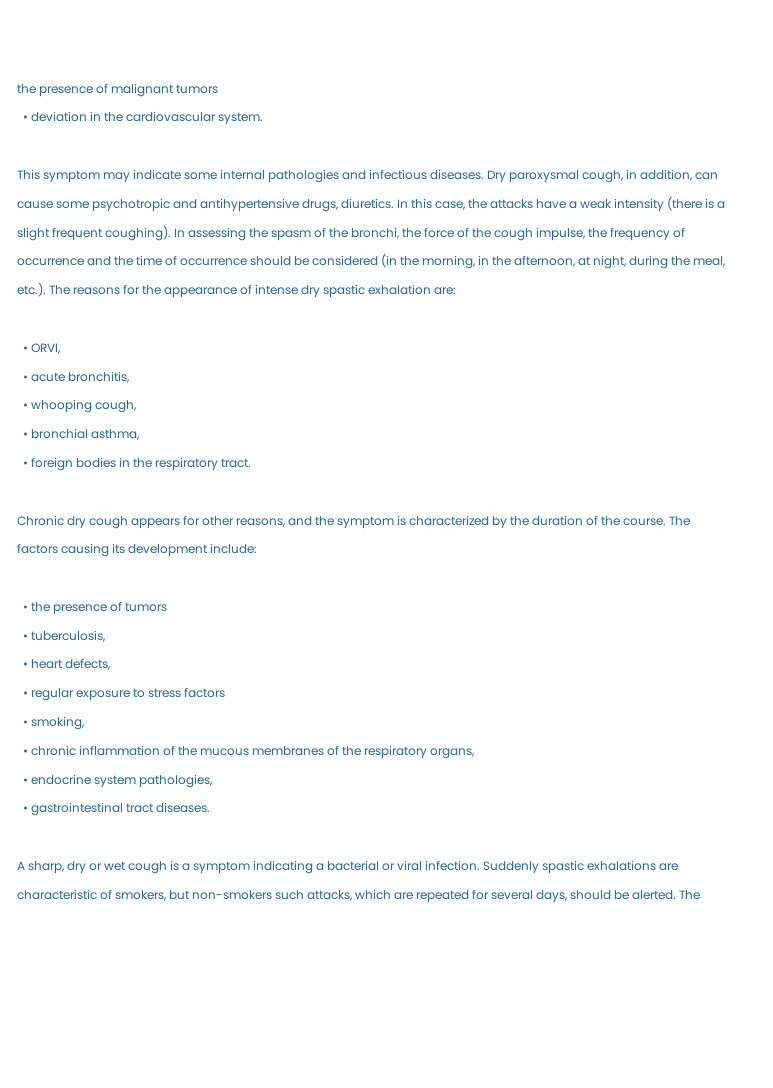the presence of malignant tumors
  • deviation in the cardiovascular system.

This symptom may indicate some internal pathologies and infectious diseases. Dry paroxysmal cough, in addition, can cause some psychotropic and antihypertensive drugs, diuretics. In this case, the attacks have a weak intensity (there is a slight frequent coughing). In assessing the spasm of the bronchi, the force of the cough impulse, the frequency of occurrence and the time of occurrence should be considered (in the morning, in the afternoon, at night, during the meal, etc.). The reasons for the appearance of intense dry spastic exhalation are:

  • ORVI,
  • acute bronchitis,
  • whooping cough,
  • bronchial asthma,
  • foreign bodies in the respiratory tract.

Chronic dry cough appears for other reasons, and the symptom is characterized by the duration of the course. The factors causing its development include:

  • the presence of tumors
  • tuberculosis,
  • heart defects,
  • regular exposure to stress factors
  • smoking,
  • chronic inflammation of the mucous membranes of the respiratory organs,
  • endocrine system pathologies,
  • gastrointestinal tract diseases.

A sharp, dry or wet cough is a symptom indicating a bacterial or viral infection. Suddenly spastic exhalations are characteristic of smokers, but non-smokers such attacks, which are repeated for several days, should be alerted. The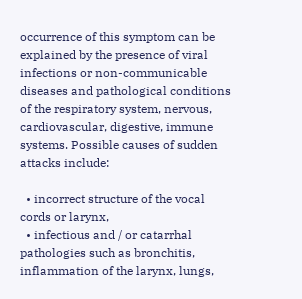occurrence of this symptom can be explained by the presence of viral infections or non-communicable diseases and pathological conditions of the respiratory system, nervous, cardiovascular, digestive, immune systems. Possible causes of sudden attacks include:

  • incorrect structure of the vocal cords or larynx,
  • infectious and / or catarrhal pathologies such as bronchitis, inflammation of the larynx, lungs,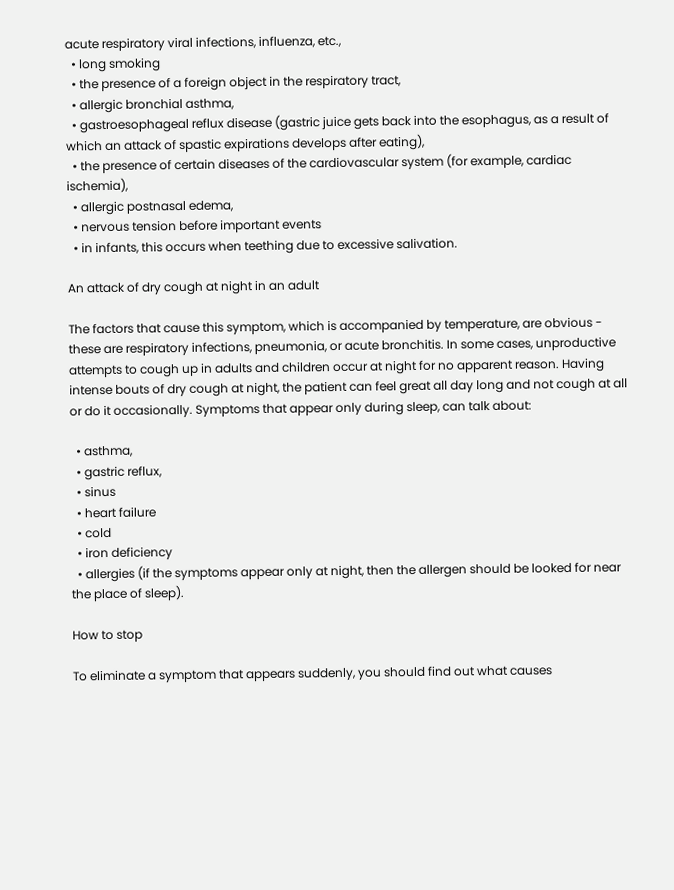acute respiratory viral infections, influenza, etc.,
  • long smoking
  • the presence of a foreign object in the respiratory tract,
  • allergic bronchial asthma,
  • gastroesophageal reflux disease (gastric juice gets back into the esophagus, as a result of which an attack of spastic expirations develops after eating),
  • the presence of certain diseases of the cardiovascular system (for example, cardiac ischemia),
  • allergic postnasal edema,
  • nervous tension before important events
  • in infants, this occurs when teething due to excessive salivation.

An attack of dry cough at night in an adult

The factors that cause this symptom, which is accompanied by temperature, are obvious - these are respiratory infections, pneumonia, or acute bronchitis. In some cases, unproductive attempts to cough up in adults and children occur at night for no apparent reason. Having intense bouts of dry cough at night, the patient can feel great all day long and not cough at all or do it occasionally. Symptoms that appear only during sleep, can talk about:

  • asthma,
  • gastric reflux,
  • sinus
  • heart failure
  • cold
  • iron deficiency
  • allergies (if the symptoms appear only at night, then the allergen should be looked for near the place of sleep).

How to stop

To eliminate a symptom that appears suddenly, you should find out what causes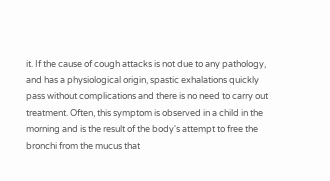it. If the cause of cough attacks is not due to any pathology, and has a physiological origin, spastic exhalations quickly pass without complications and there is no need to carry out treatment. Often, this symptom is observed in a child in the morning and is the result of the body's attempt to free the bronchi from the mucus that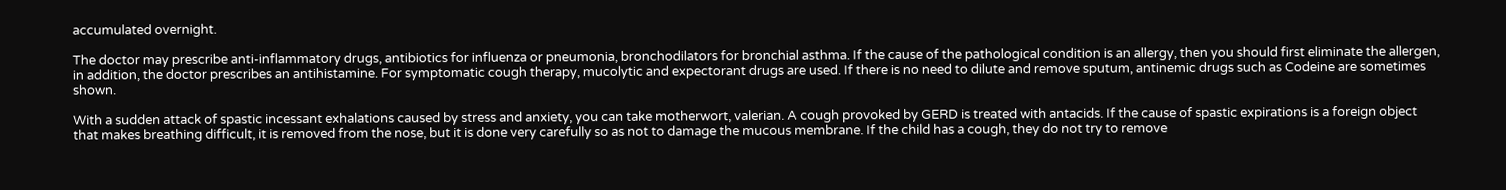accumulated overnight.

The doctor may prescribe anti-inflammatory drugs, antibiotics for influenza or pneumonia, bronchodilators for bronchial asthma. If the cause of the pathological condition is an allergy, then you should first eliminate the allergen, in addition, the doctor prescribes an antihistamine. For symptomatic cough therapy, mucolytic and expectorant drugs are used. If there is no need to dilute and remove sputum, antinemic drugs such as Codeine are sometimes shown.

With a sudden attack of spastic incessant exhalations caused by stress and anxiety, you can take motherwort, valerian. A cough provoked by GERD is treated with antacids. If the cause of spastic expirations is a foreign object that makes breathing difficult, it is removed from the nose, but it is done very carefully so as not to damage the mucous membrane. If the child has a cough, they do not try to remove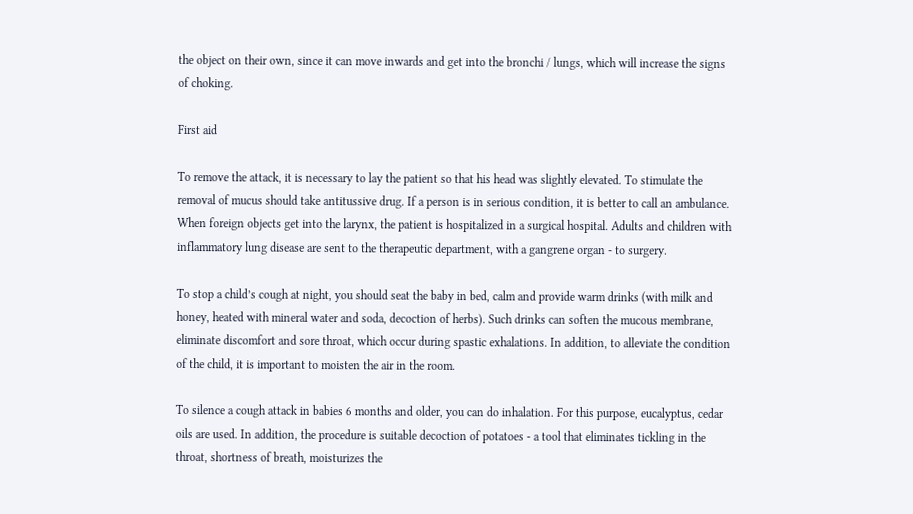the object on their own, since it can move inwards and get into the bronchi / lungs, which will increase the signs of choking.

First aid

To remove the attack, it is necessary to lay the patient so that his head was slightly elevated. To stimulate the removal of mucus should take antitussive drug. If a person is in serious condition, it is better to call an ambulance. When foreign objects get into the larynx, the patient is hospitalized in a surgical hospital. Adults and children with inflammatory lung disease are sent to the therapeutic department, with a gangrene organ - to surgery.

To stop a child’s cough at night, you should seat the baby in bed, calm and provide warm drinks (with milk and honey, heated with mineral water and soda, decoction of herbs). Such drinks can soften the mucous membrane, eliminate discomfort and sore throat, which occur during spastic exhalations. In addition, to alleviate the condition of the child, it is important to moisten the air in the room.

To silence a cough attack in babies 6 months and older, you can do inhalation. For this purpose, eucalyptus, cedar oils are used. In addition, the procedure is suitable decoction of potatoes - a tool that eliminates tickling in the throat, shortness of breath, moisturizes the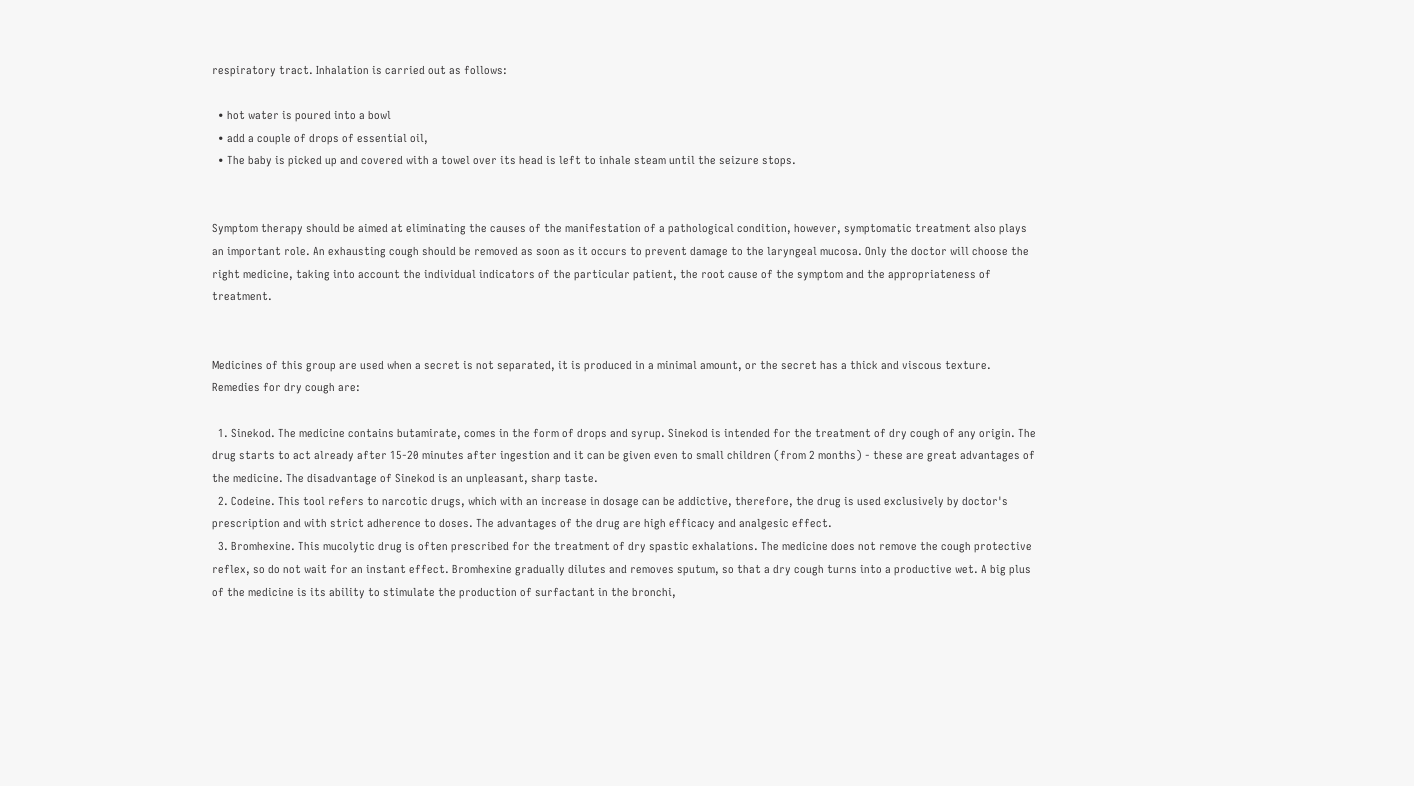respiratory tract. Inhalation is carried out as follows:

  • hot water is poured into a bowl
  • add a couple of drops of essential oil,
  • The baby is picked up and covered with a towel over its head is left to inhale steam until the seizure stops.


Symptom therapy should be aimed at eliminating the causes of the manifestation of a pathological condition, however, symptomatic treatment also plays an important role. An exhausting cough should be removed as soon as it occurs to prevent damage to the laryngeal mucosa. Only the doctor will choose the right medicine, taking into account the individual indicators of the particular patient, the root cause of the symptom and the appropriateness of treatment.


Medicines of this group are used when a secret is not separated, it is produced in a minimal amount, or the secret has a thick and viscous texture. Remedies for dry cough are:

  1. Sinekod. The medicine contains butamirate, comes in the form of drops and syrup. Sinekod is intended for the treatment of dry cough of any origin. The drug starts to act already after 15-20 minutes after ingestion and it can be given even to small children (from 2 months) - these are great advantages of the medicine. The disadvantage of Sinekod is an unpleasant, sharp taste.
  2. Codeine. This tool refers to narcotic drugs, which with an increase in dosage can be addictive, therefore, the drug is used exclusively by doctor's prescription and with strict adherence to doses. The advantages of the drug are high efficacy and analgesic effect.
  3. Bromhexine. This mucolytic drug is often prescribed for the treatment of dry spastic exhalations. The medicine does not remove the cough protective reflex, so do not wait for an instant effect. Bromhexine gradually dilutes and removes sputum, so that a dry cough turns into a productive wet. A big plus of the medicine is its ability to stimulate the production of surfactant in the bronchi,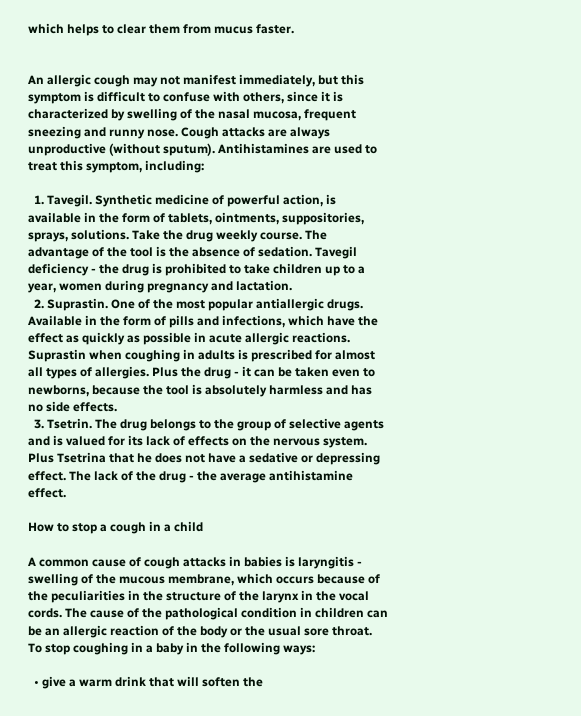which helps to clear them from mucus faster.


An allergic cough may not manifest immediately, but this symptom is difficult to confuse with others, since it is characterized by swelling of the nasal mucosa, frequent sneezing and runny nose. Cough attacks are always unproductive (without sputum). Antihistamines are used to treat this symptom, including:

  1. Tavegil. Synthetic medicine of powerful action, is available in the form of tablets, ointments, suppositories, sprays, solutions. Take the drug weekly course. The advantage of the tool is the absence of sedation. Tavegil deficiency - the drug is prohibited to take children up to a year, women during pregnancy and lactation.
  2. Suprastin. One of the most popular antiallergic drugs. Available in the form of pills and infections, which have the effect as quickly as possible in acute allergic reactions. Suprastin when coughing in adults is prescribed for almost all types of allergies. Plus the drug - it can be taken even to newborns, because the tool is absolutely harmless and has no side effects.
  3. Tsetrin. The drug belongs to the group of selective agents and is valued for its lack of effects on the nervous system. Plus Tsetrina that he does not have a sedative or depressing effect. The lack of the drug - the average antihistamine effect.

How to stop a cough in a child

A common cause of cough attacks in babies is laryngitis - swelling of the mucous membrane, which occurs because of the peculiarities in the structure of the larynx in the vocal cords. The cause of the pathological condition in children can be an allergic reaction of the body or the usual sore throat. To stop coughing in a baby in the following ways:

  • give a warm drink that will soften the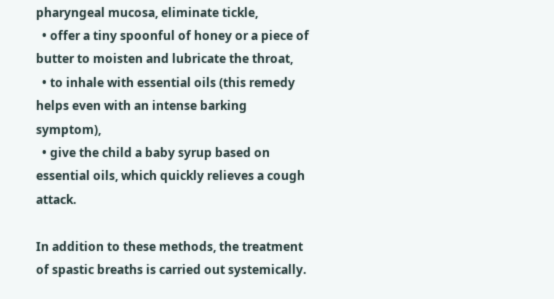pharyngeal mucosa, eliminate tickle,
  • offer a tiny spoonful of honey or a piece of butter to moisten and lubricate the throat,
  • to inhale with essential oils (this remedy helps even with an intense barking symptom),
  • give the child a baby syrup based on essential oils, which quickly relieves a cough attack.

In addition to these methods, the treatment of spastic breaths is carried out systemically.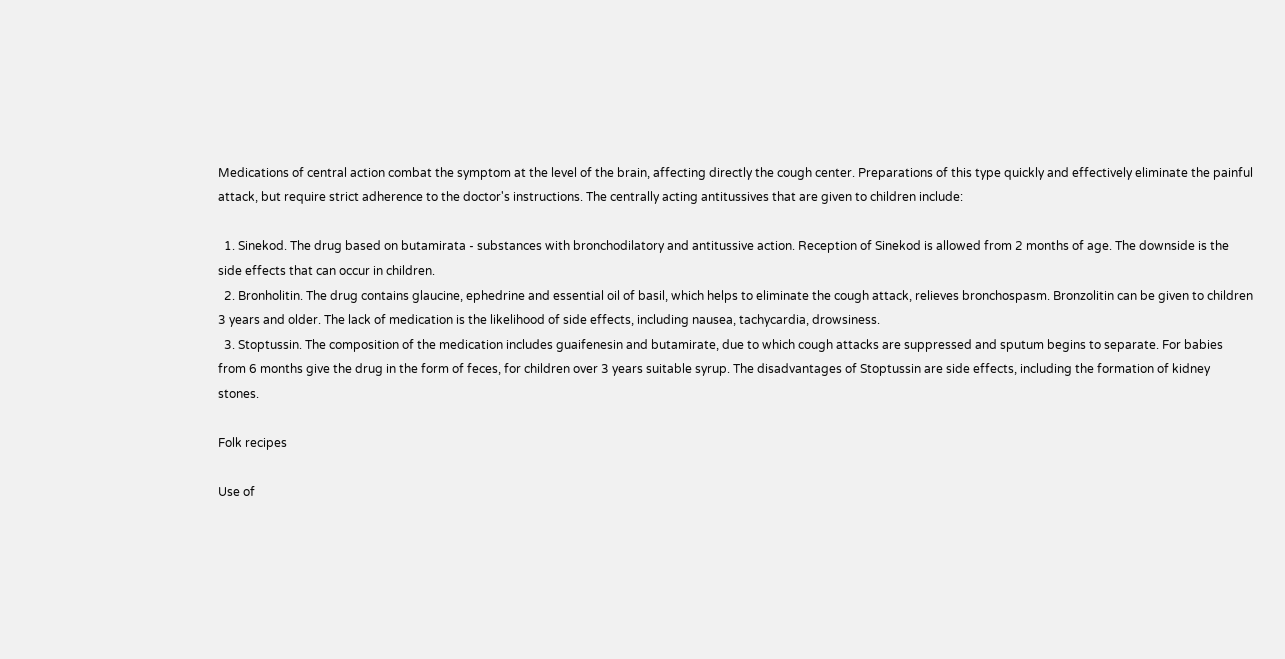Medications of central action combat the symptom at the level of the brain, affecting directly the cough center. Preparations of this type quickly and effectively eliminate the painful attack, but require strict adherence to the doctor's instructions. The centrally acting antitussives that are given to children include:

  1. Sinekod. The drug based on butamirata - substances with bronchodilatory and antitussive action. Reception of Sinekod is allowed from 2 months of age. The downside is the side effects that can occur in children.
  2. Bronholitin. The drug contains glaucine, ephedrine and essential oil of basil, which helps to eliminate the cough attack, relieves bronchospasm. Bronzolitin can be given to children 3 years and older. The lack of medication is the likelihood of side effects, including nausea, tachycardia, drowsiness.
  3. Stoptussin. The composition of the medication includes guaifenesin and butamirate, due to which cough attacks are suppressed and sputum begins to separate. For babies from 6 months give the drug in the form of feces, for children over 3 years suitable syrup. The disadvantages of Stoptussin are side effects, including the formation of kidney stones.

Folk recipes

Use of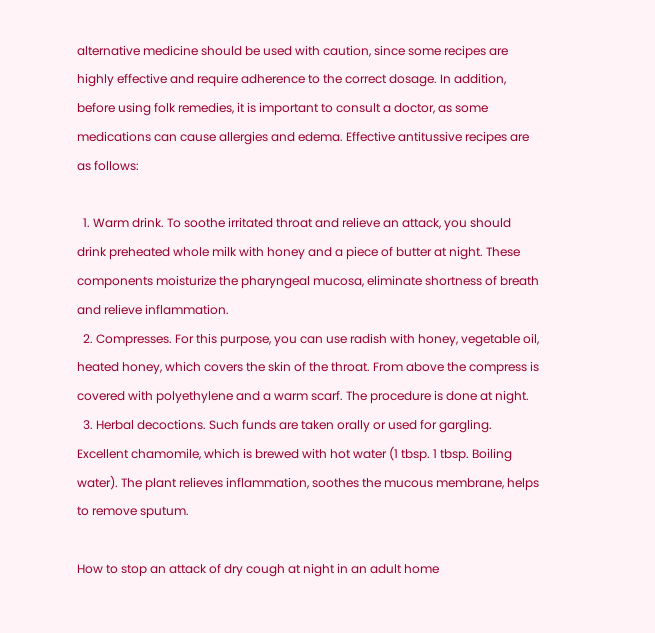alternative medicine should be used with caution, since some recipes are highly effective and require adherence to the correct dosage. In addition, before using folk remedies, it is important to consult a doctor, as some medications can cause allergies and edema. Effective antitussive recipes are as follows:

  1. Warm drink. To soothe irritated throat and relieve an attack, you should drink preheated whole milk with honey and a piece of butter at night. These components moisturize the pharyngeal mucosa, eliminate shortness of breath and relieve inflammation.
  2. Compresses. For this purpose, you can use radish with honey, vegetable oil, heated honey, which covers the skin of the throat. From above the compress is covered with polyethylene and a warm scarf. The procedure is done at night.
  3. Herbal decoctions. Such funds are taken orally or used for gargling. Excellent chamomile, which is brewed with hot water (1 tbsp. 1 tbsp. Boiling water). The plant relieves inflammation, soothes the mucous membrane, helps to remove sputum.

How to stop an attack of dry cough at night in an adult home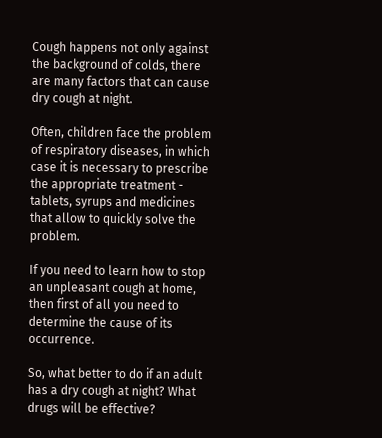Cough happens not only against the background of colds, there are many factors that can cause dry cough at night.

Often, children face the problem of respiratory diseases, in which case it is necessary to prescribe the appropriate treatment - tablets, syrups and medicines that allow to quickly solve the problem.

If you need to learn how to stop an unpleasant cough at home, then first of all you need to determine the cause of its occurrence.

So, what better to do if an adult has a dry cough at night? What drugs will be effective?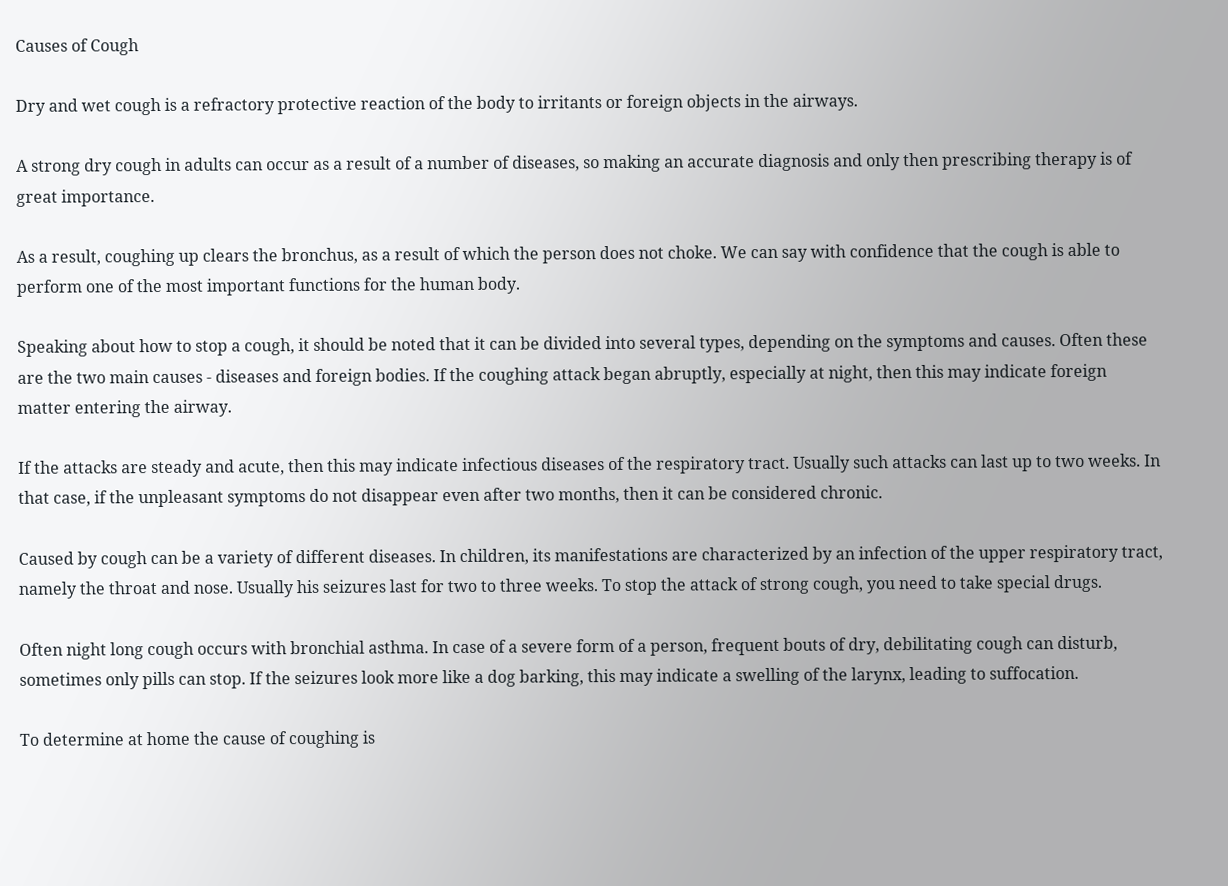Causes of Cough

Dry and wet cough is a refractory protective reaction of the body to irritants or foreign objects in the airways.

A strong dry cough in adults can occur as a result of a number of diseases, so making an accurate diagnosis and only then prescribing therapy is of great importance.

As a result, coughing up clears the bronchus, as a result of which the person does not choke. We can say with confidence that the cough is able to perform one of the most important functions for the human body.

Speaking about how to stop a cough, it should be noted that it can be divided into several types, depending on the symptoms and causes. Often these are the two main causes - diseases and foreign bodies. If the coughing attack began abruptly, especially at night, then this may indicate foreign matter entering the airway.

If the attacks are steady and acute, then this may indicate infectious diseases of the respiratory tract. Usually such attacks can last up to two weeks. In that case, if the unpleasant symptoms do not disappear even after two months, then it can be considered chronic.

Caused by cough can be a variety of different diseases. In children, its manifestations are characterized by an infection of the upper respiratory tract, namely the throat and nose. Usually his seizures last for two to three weeks. To stop the attack of strong cough, you need to take special drugs.

Often night long cough occurs with bronchial asthma. In case of a severe form of a person, frequent bouts of dry, debilitating cough can disturb, sometimes only pills can stop. If the seizures look more like a dog barking, this may indicate a swelling of the larynx, leading to suffocation.

To determine at home the cause of coughing is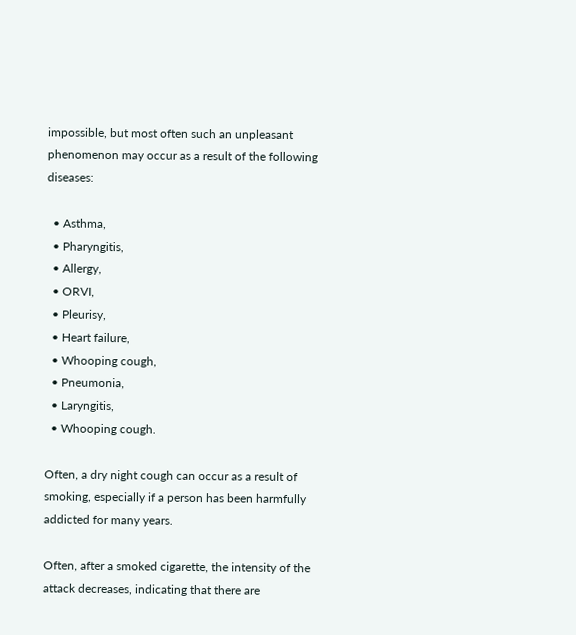impossible, but most often such an unpleasant phenomenon may occur as a result of the following diseases:

  • Asthma,
  • Pharyngitis,
  • Allergy,
  • ORVI,
  • Pleurisy,
  • Heart failure,
  • Whooping cough,
  • Pneumonia,
  • Laryngitis,
  • Whooping cough.

Often, a dry night cough can occur as a result of smoking, especially if a person has been harmfully addicted for many years.

Often, after a smoked cigarette, the intensity of the attack decreases, indicating that there are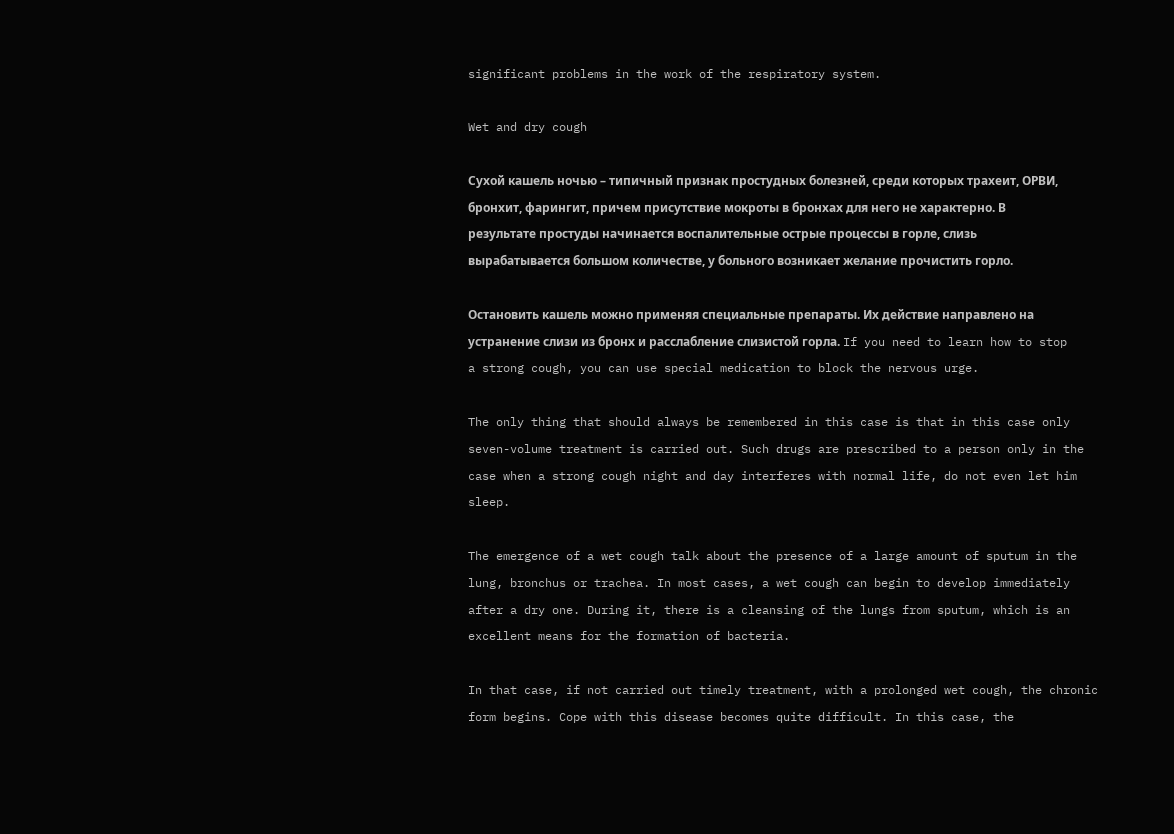significant problems in the work of the respiratory system.

Wet and dry cough

Сухой кашель ночью – типичный признак простудных болезней, среди которых трахеит, ОРВИ, бронхит, фарингит, причем присутствие мокроты в бронхах для него не характерно. В результате простуды начинается воспалительные острые процессы в горле, слизь вырабатывается большом количестве, у больного возникает желание прочистить горло.

Остановить кашель можно применяя специальные препараты. Их действие направлено на устранение слизи из бронх и расслабление слизистой горла. If you need to learn how to stop a strong cough, you can use special medication to block the nervous urge.

The only thing that should always be remembered in this case is that in this case only seven-volume treatment is carried out. Such drugs are prescribed to a person only in the case when a strong cough night and day interferes with normal life, do not even let him sleep.

The emergence of a wet cough talk about the presence of a large amount of sputum in the lung, bronchus or trachea. In most cases, a wet cough can begin to develop immediately after a dry one. During it, there is a cleansing of the lungs from sputum, which is an excellent means for the formation of bacteria.

In that case, if not carried out timely treatment, with a prolonged wet cough, the chronic form begins. Cope with this disease becomes quite difficult. In this case, the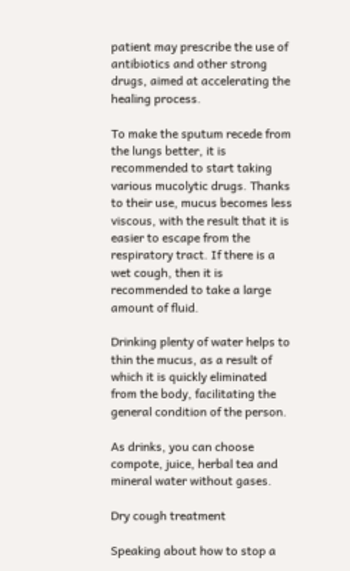patient may prescribe the use of antibiotics and other strong drugs, aimed at accelerating the healing process.

To make the sputum recede from the lungs better, it is recommended to start taking various mucolytic drugs. Thanks to their use, mucus becomes less viscous, with the result that it is easier to escape from the respiratory tract. If there is a wet cough, then it is recommended to take a large amount of fluid.

Drinking plenty of water helps to thin the mucus, as a result of which it is quickly eliminated from the body, facilitating the general condition of the person.

As drinks, you can choose compote, juice, herbal tea and mineral water without gases.

Dry cough treatment

Speaking about how to stop a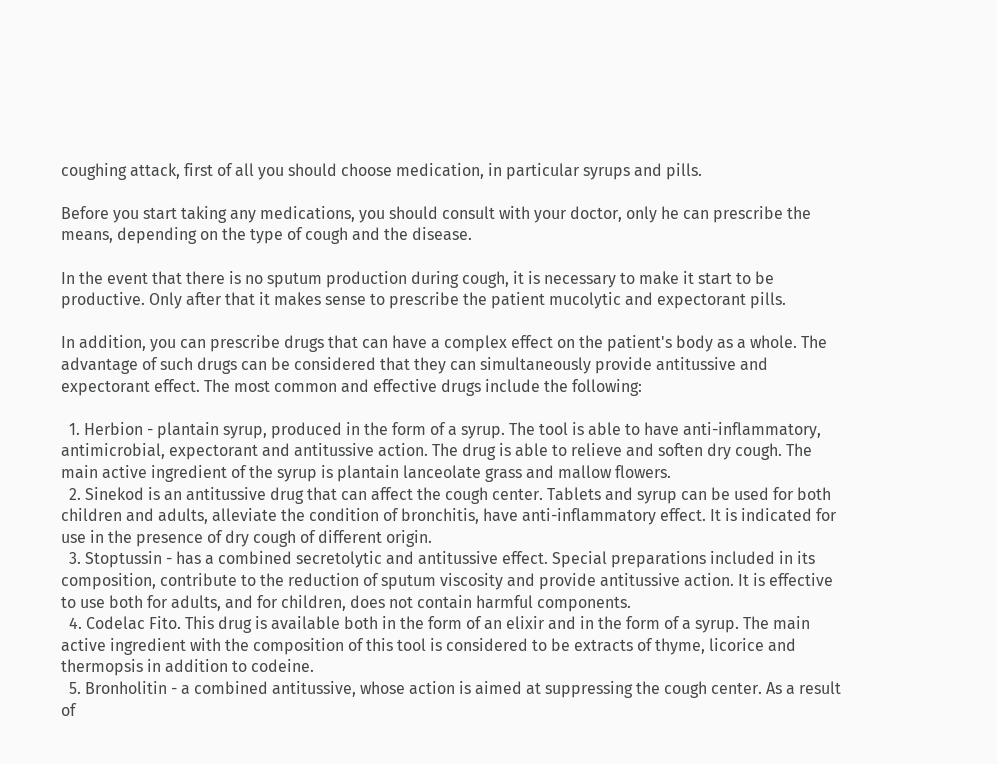coughing attack, first of all you should choose medication, in particular syrups and pills.

Before you start taking any medications, you should consult with your doctor, only he can prescribe the means, depending on the type of cough and the disease.

In the event that there is no sputum production during cough, it is necessary to make it start to be productive. Only after that it makes sense to prescribe the patient mucolytic and expectorant pills.

In addition, you can prescribe drugs that can have a complex effect on the patient's body as a whole. The advantage of such drugs can be considered that they can simultaneously provide antitussive and expectorant effect. The most common and effective drugs include the following:

  1. Herbion - plantain syrup, produced in the form of a syrup. The tool is able to have anti-inflammatory, antimicrobial, expectorant and antitussive action. The drug is able to relieve and soften dry cough. The main active ingredient of the syrup is plantain lanceolate grass and mallow flowers.
  2. Sinekod is an antitussive drug that can affect the cough center. Tablets and syrup can be used for both children and adults, alleviate the condition of bronchitis, have anti-inflammatory effect. It is indicated for use in the presence of dry cough of different origin.
  3. Stoptussin - has a combined secretolytic and antitussive effect. Special preparations included in its composition, contribute to the reduction of sputum viscosity and provide antitussive action. It is effective to use both for adults, and for children, does not contain harmful components.
  4. Codelac Fito. This drug is available both in the form of an elixir and in the form of a syrup. The main active ingredient with the composition of this tool is considered to be extracts of thyme, licorice and thermopsis in addition to codeine.
  5. Bronholitin - a combined antitussive, whose action is aimed at suppressing the cough center. As a result of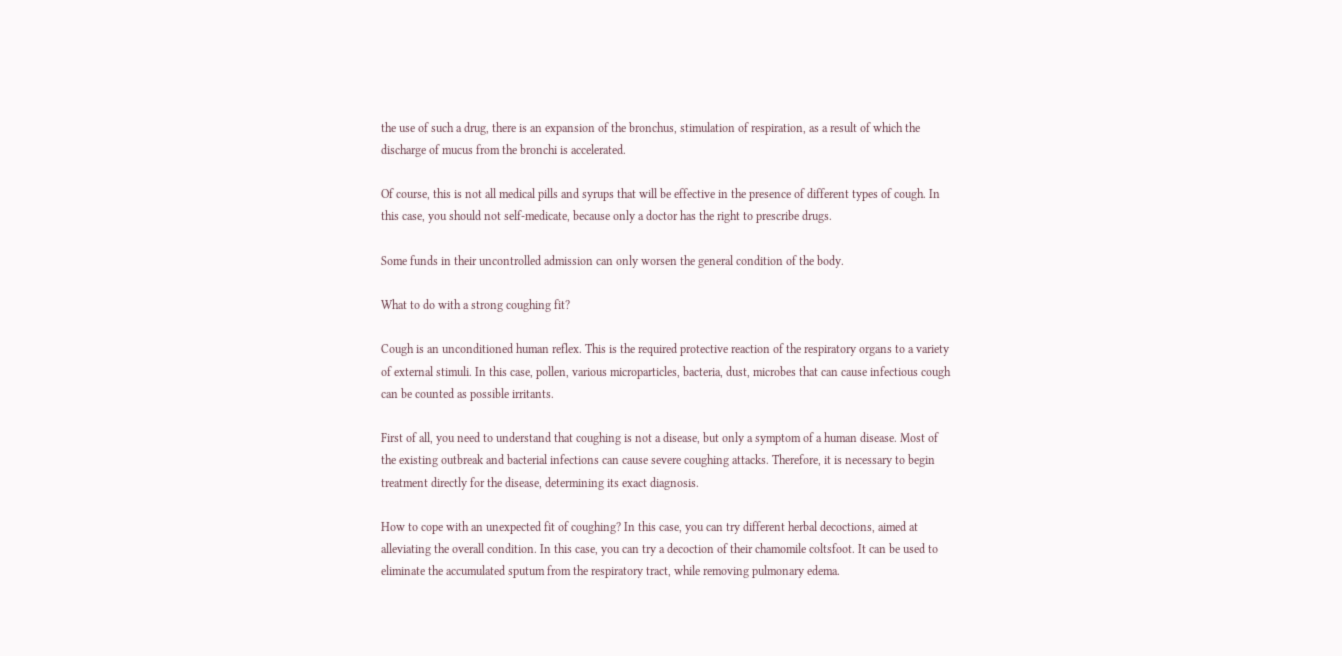the use of such a drug, there is an expansion of the bronchus, stimulation of respiration, as a result of which the discharge of mucus from the bronchi is accelerated.

Of course, this is not all medical pills and syrups that will be effective in the presence of different types of cough. In this case, you should not self-medicate, because only a doctor has the right to prescribe drugs.

Some funds in their uncontrolled admission can only worsen the general condition of the body.

What to do with a strong coughing fit?

Cough is an unconditioned human reflex. This is the required protective reaction of the respiratory organs to a variety of external stimuli. In this case, pollen, various microparticles, bacteria, dust, microbes that can cause infectious cough can be counted as possible irritants.

First of all, you need to understand that coughing is not a disease, but only a symptom of a human disease. Most of the existing outbreak and bacterial infections can cause severe coughing attacks. Therefore, it is necessary to begin treatment directly for the disease, determining its exact diagnosis.

How to cope with an unexpected fit of coughing? In this case, you can try different herbal decoctions, aimed at alleviating the overall condition. In this case, you can try a decoction of their chamomile coltsfoot. It can be used to eliminate the accumulated sputum from the respiratory tract, while removing pulmonary edema.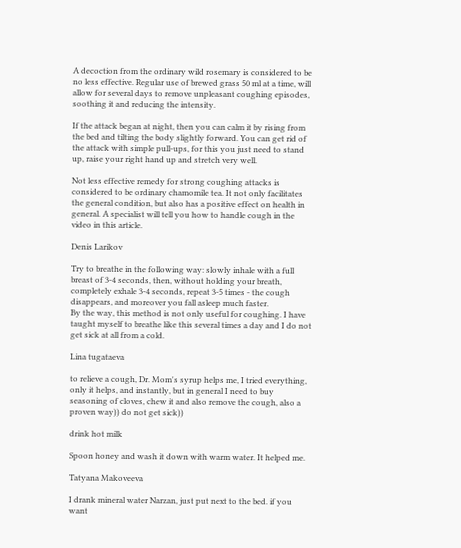A decoction from the ordinary wild rosemary is considered to be no less effective. Regular use of brewed grass 50 ml at a time, will allow for several days to remove unpleasant coughing episodes, soothing it and reducing the intensity.

If the attack began at night, then you can calm it by rising from the bed and tilting the body slightly forward. You can get rid of the attack with simple pull-ups, for this you just need to stand up, raise your right hand up and stretch very well.

Not less effective remedy for strong coughing attacks is considered to be ordinary chamomile tea. It not only facilitates the general condition, but also has a positive effect on health in general. A specialist will tell you how to handle cough in the video in this article.

Denis Larikov

Try to breathe in the following way: slowly inhale with a full breast of 3-4 seconds, then, without holding your breath, completely exhale 3-4 seconds, repeat 3-5 times - the cough disappears, and moreover you fall asleep much faster.
By the way, this method is not only useful for coughing. I have taught myself to breathe like this several times a day and I do not get sick at all from a cold.

Lina tugataeva

to relieve a cough, Dr. Mom's syrup helps me, I tried everything, only it helps, and instantly, but in general I need to buy seasoning of cloves, chew it and also remove the cough, also a proven way)) do not get sick))

drink hot milk

Spoon honey and wash it down with warm water. It helped me.

Tatyana Makoveeva

I drank mineral water Narzan, just put next to the bed. if you want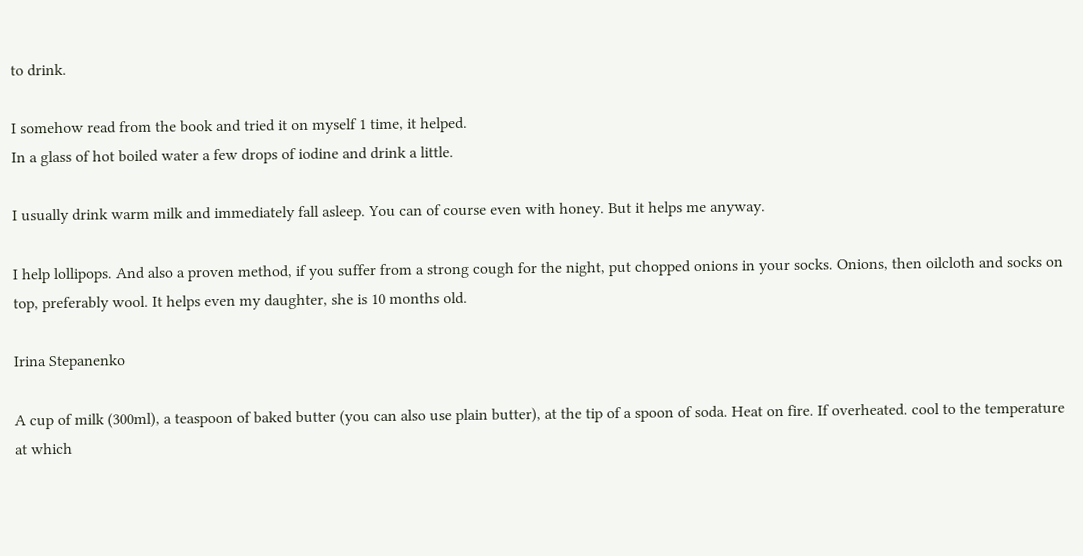to drink.

I somehow read from the book and tried it on myself 1 time, it helped.
In a glass of hot boiled water a few drops of iodine and drink a little.

I usually drink warm milk and immediately fall asleep. You can of course even with honey. But it helps me anyway.

I help lollipops. And also a proven method, if you suffer from a strong cough for the night, put chopped onions in your socks. Onions, then oilcloth and socks on top, preferably wool. It helps even my daughter, she is 10 months old.

Irina Stepanenko

A cup of milk (300ml), a teaspoon of baked butter (you can also use plain butter), at the tip of a spoon of soda. Heat on fire. If overheated. cool to the temperature at which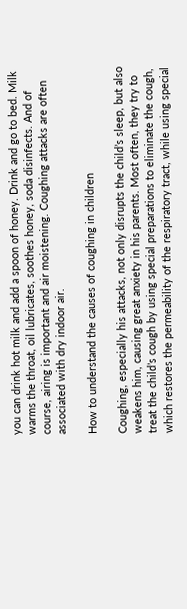you can drink hot milk and add a spoon of honey. Drink and go to bed. Milk warms the throat, oil lubricates, soothes honey, soda disinfects. And of course, airing is important and air moistening. Coughing attacks are often associated with dry indoor air.

How to understand the causes of coughing in children

Coughing, especially his attacks, not only disrupts the child’s sleep, but also weakens him, causing great anxiety in his parents. Most often, they try to treat the child’s cough by using special preparations to eliminate the cough, which restores the permeability of the respiratory tract, while using special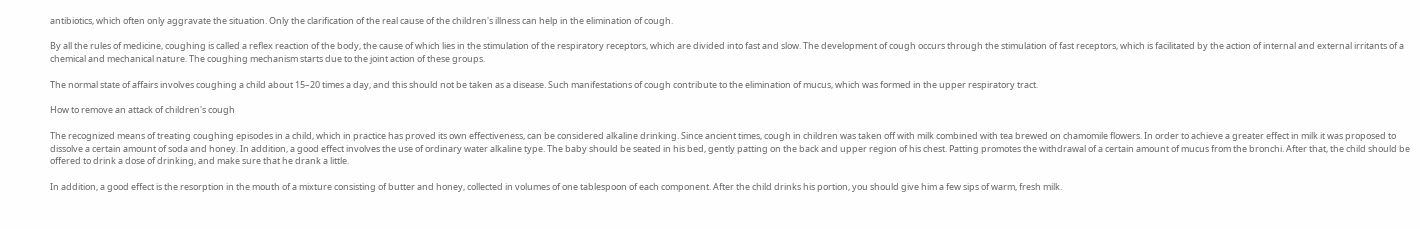antibiotics, which often only aggravate the situation. Only the clarification of the real cause of the children's illness can help in the elimination of cough.

By all the rules of medicine, coughing is called a reflex reaction of the body, the cause of which lies in the stimulation of the respiratory receptors, which are divided into fast and slow. The development of cough occurs through the stimulation of fast receptors, which is facilitated by the action of internal and external irritants of a chemical and mechanical nature. The coughing mechanism starts due to the joint action of these groups.

The normal state of affairs involves coughing a child about 15–20 times a day, and this should not be taken as a disease. Such manifestations of cough contribute to the elimination of mucus, which was formed in the upper respiratory tract.

How to remove an attack of children's cough

The recognized means of treating coughing episodes in a child, which in practice has proved its own effectiveness, can be considered alkaline drinking. Since ancient times, cough in children was taken off with milk combined with tea brewed on chamomile flowers. In order to achieve a greater effect in milk it was proposed to dissolve a certain amount of soda and honey. In addition, a good effect involves the use of ordinary water alkaline type. The baby should be seated in his bed, gently patting on the back and upper region of his chest. Patting promotes the withdrawal of a certain amount of mucus from the bronchi. After that, the child should be offered to drink a dose of drinking, and make sure that he drank a little.

In addition, a good effect is the resorption in the mouth of a mixture consisting of butter and honey, collected in volumes of one tablespoon of each component. After the child drinks his portion, you should give him a few sips of warm, fresh milk.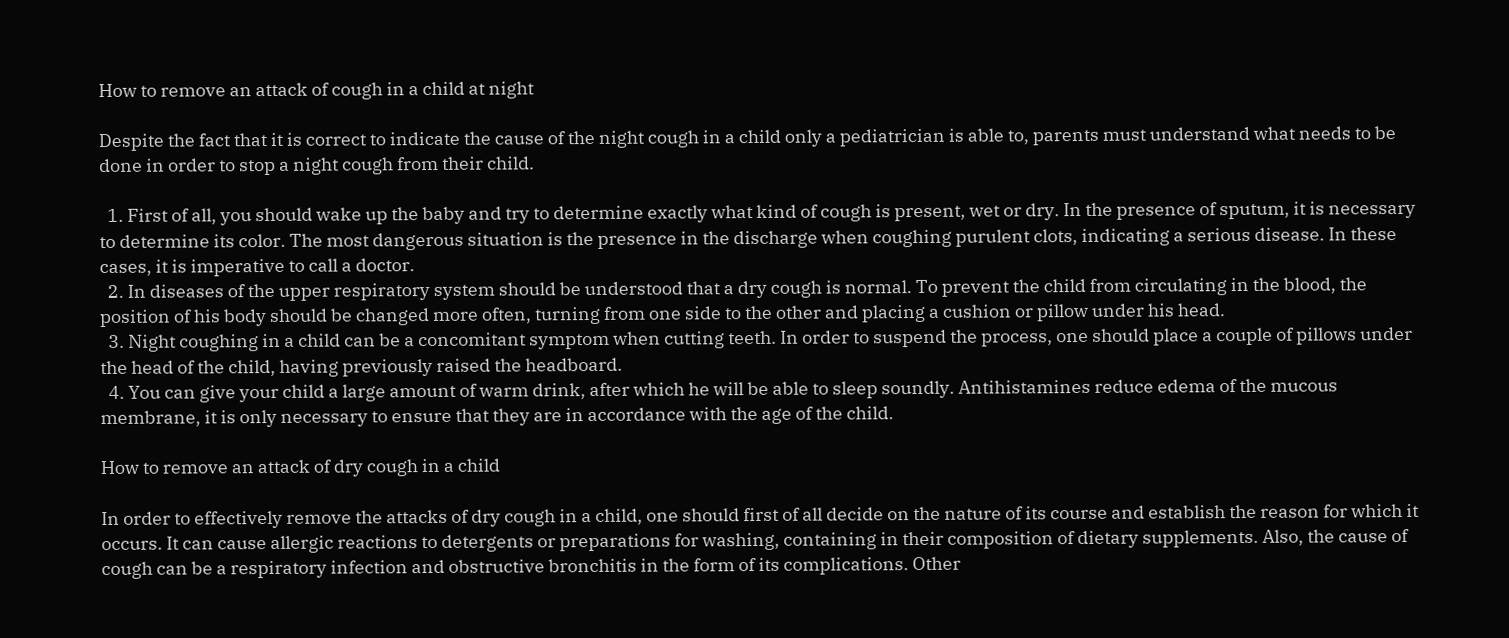How to remove an attack of cough in a child at night

Despite the fact that it is correct to indicate the cause of the night cough in a child only a pediatrician is able to, parents must understand what needs to be done in order to stop a night cough from their child.

  1. First of all, you should wake up the baby and try to determine exactly what kind of cough is present, wet or dry. In the presence of sputum, it is necessary to determine its color. The most dangerous situation is the presence in the discharge when coughing purulent clots, indicating a serious disease. In these cases, it is imperative to call a doctor.
  2. In diseases of the upper respiratory system should be understood that a dry cough is normal. To prevent the child from circulating in the blood, the position of his body should be changed more often, turning from one side to the other and placing a cushion or pillow under his head.
  3. Night coughing in a child can be a concomitant symptom when cutting teeth. In order to suspend the process, one should place a couple of pillows under the head of the child, having previously raised the headboard.
  4. You can give your child a large amount of warm drink, after which he will be able to sleep soundly. Antihistamines reduce edema of the mucous membrane, it is only necessary to ensure that they are in accordance with the age of the child.

How to remove an attack of dry cough in a child

In order to effectively remove the attacks of dry cough in a child, one should first of all decide on the nature of its course and establish the reason for which it occurs. It can cause allergic reactions to detergents or preparations for washing, containing in their composition of dietary supplements. Also, the cause of cough can be a respiratory infection and obstructive bronchitis in the form of its complications. Other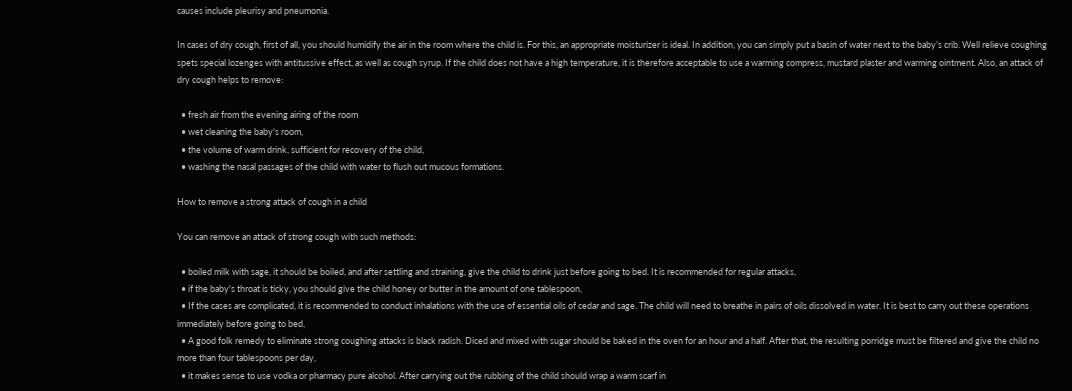causes include pleurisy and pneumonia.

In cases of dry cough, first of all, you should humidify the air in the room where the child is. For this, an appropriate moisturizer is ideal. In addition, you can simply put a basin of water next to the baby’s crib. Well relieve coughing spets special lozenges with antitussive effect, as well as cough syrup. If the child does not have a high temperature, it is therefore acceptable to use a warming compress, mustard plaster and warming ointment. Also, an attack of dry cough helps to remove:

  • fresh air from the evening airing of the room
  • wet cleaning the baby's room,
  • the volume of warm drink, sufficient for recovery of the child,
  • washing the nasal passages of the child with water to flush out mucous formations.

How to remove a strong attack of cough in a child

You can remove an attack of strong cough with such methods:

  • boiled milk with sage, it should be boiled, and after settling and straining, give the child to drink just before going to bed. It is recommended for regular attacks,
  • if the baby's throat is ticky, you should give the child honey or butter in the amount of one tablespoon,
  • If the cases are complicated, it is recommended to conduct inhalations with the use of essential oils of cedar and sage. The child will need to breathe in pairs of oils dissolved in water. It is best to carry out these operations immediately before going to bed,
  • A good folk remedy to eliminate strong coughing attacks is black radish. Diced and mixed with sugar should be baked in the oven for an hour and a half. After that, the resulting porridge must be filtered and give the child no more than four tablespoons per day,
  • it makes sense to use vodka or pharmacy pure alcohol. After carrying out the rubbing of the child should wrap a warm scarf in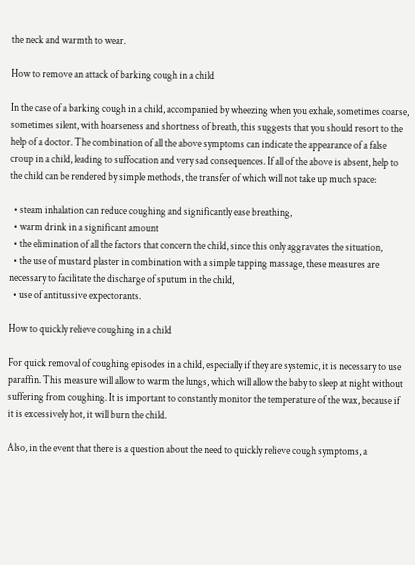the neck and warmth to wear.

How to remove an attack of barking cough in a child

In the case of a barking cough in a child, accompanied by wheezing when you exhale, sometimes coarse, sometimes silent, with hoarseness and shortness of breath, this suggests that you should resort to the help of a doctor. The combination of all the above symptoms can indicate the appearance of a false croup in a child, leading to suffocation and very sad consequences. If all of the above is absent, help to the child can be rendered by simple methods, the transfer of which will not take up much space:

  • steam inhalation can reduce coughing and significantly ease breathing,
  • warm drink in a significant amount
  • the elimination of all the factors that concern the child, since this only aggravates the situation,
  • the use of mustard plaster in combination with a simple tapping massage, these measures are necessary to facilitate the discharge of sputum in the child,
  • use of antitussive expectorants.

How to quickly relieve coughing in a child

For quick removal of coughing episodes in a child, especially if they are systemic, it is necessary to use paraffin. This measure will allow to warm the lungs, which will allow the baby to sleep at night without suffering from coughing. It is important to constantly monitor the temperature of the wax, because if it is excessively hot, it will burn the child.

Also, in the event that there is a question about the need to quickly relieve cough symptoms, a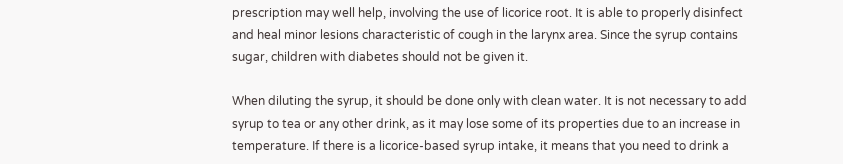prescription may well help, involving the use of licorice root. It is able to properly disinfect and heal minor lesions characteristic of cough in the larynx area. Since the syrup contains sugar, children with diabetes should not be given it.

When diluting the syrup, it should be done only with clean water. It is not necessary to add syrup to tea or any other drink, as it may lose some of its properties due to an increase in temperature. If there is a licorice-based syrup intake, it means that you need to drink a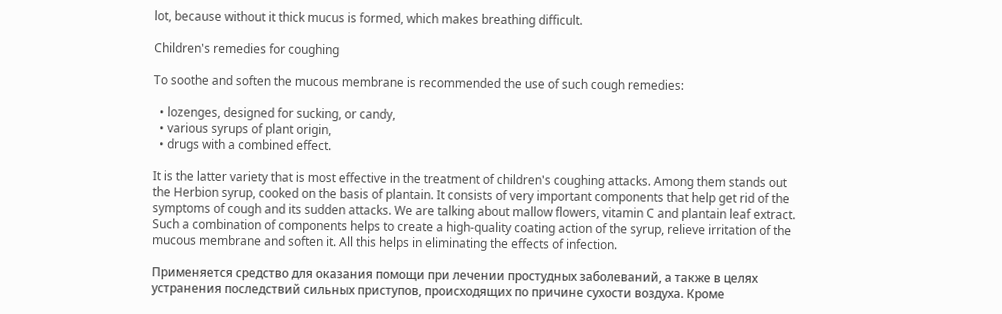lot, because without it thick mucus is formed, which makes breathing difficult.

Children's remedies for coughing

To soothe and soften the mucous membrane is recommended the use of such cough remedies:

  • lozenges, designed for sucking, or candy,
  • various syrups of plant origin,
  • drugs with a combined effect.

It is the latter variety that is most effective in the treatment of children's coughing attacks. Among them stands out the Herbion syrup, cooked on the basis of plantain. It consists of very important components that help get rid of the symptoms of cough and its sudden attacks. We are talking about mallow flowers, vitamin C and plantain leaf extract. Such a combination of components helps to create a high-quality coating action of the syrup, relieve irritation of the mucous membrane and soften it. All this helps in eliminating the effects of infection.

Применяется средство для оказания помощи при лечении простудных заболеваний, а также в целях устранения последствий сильных приступов, происходящих по причине сухости воздуха. Кроме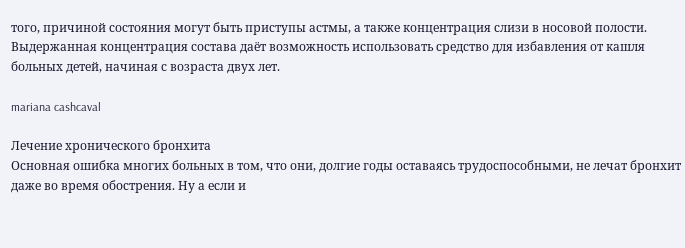того, причиной состояния могут быть приступы астмы, а также концентрация слизи в носовой полости. Выдержанная концентрация состава даёт возможность использовать средство для избавления от кашля больных детей, начиная с возраста двух лет.

mariana cashcaval

Лечение хронического бронхита
Основная ошибка многих больных в том, что они, долгие годы оставаясь трудоспособными, не лечат бронхит даже во время обострения. Ну а если и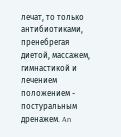лечат, то только антибиотиками, пренебрегая диетой, массажем, гимнастикой и лечением положением - постуральным дренажем. An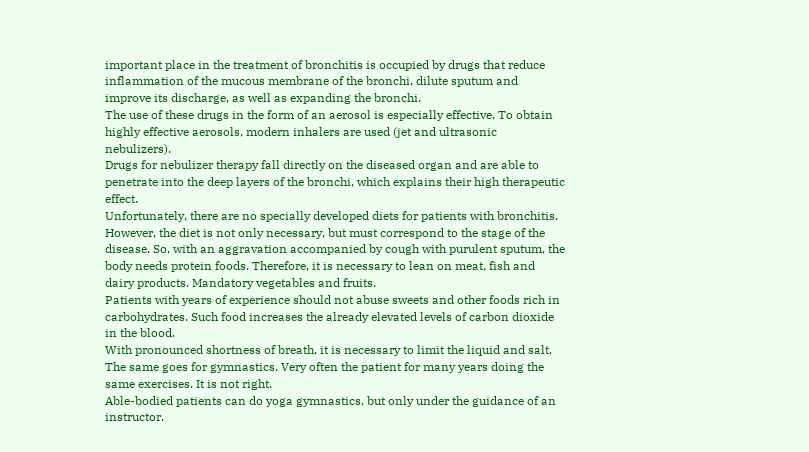important place in the treatment of bronchitis is occupied by drugs that reduce inflammation of the mucous membrane of the bronchi, dilute sputum and improve its discharge, as well as expanding the bronchi.
The use of these drugs in the form of an aerosol is especially effective. To obtain highly effective aerosols, modern inhalers are used (jet and ultrasonic nebulizers).
Drugs for nebulizer therapy fall directly on the diseased organ and are able to penetrate into the deep layers of the bronchi, which explains their high therapeutic effect.
Unfortunately, there are no specially developed diets for patients with bronchitis. However, the diet is not only necessary, but must correspond to the stage of the disease. So, with an aggravation accompanied by cough with purulent sputum, the body needs protein foods. Therefore, it is necessary to lean on meat, fish and dairy products. Mandatory vegetables and fruits.
Patients with years of experience should not abuse sweets and other foods rich in carbohydrates. Such food increases the already elevated levels of carbon dioxide in the blood.
With pronounced shortness of breath, it is necessary to limit the liquid and salt. The same goes for gymnastics. Very often the patient for many years doing the same exercises. It is not right.
Able-bodied patients can do yoga gymnastics, but only under the guidance of an instructor.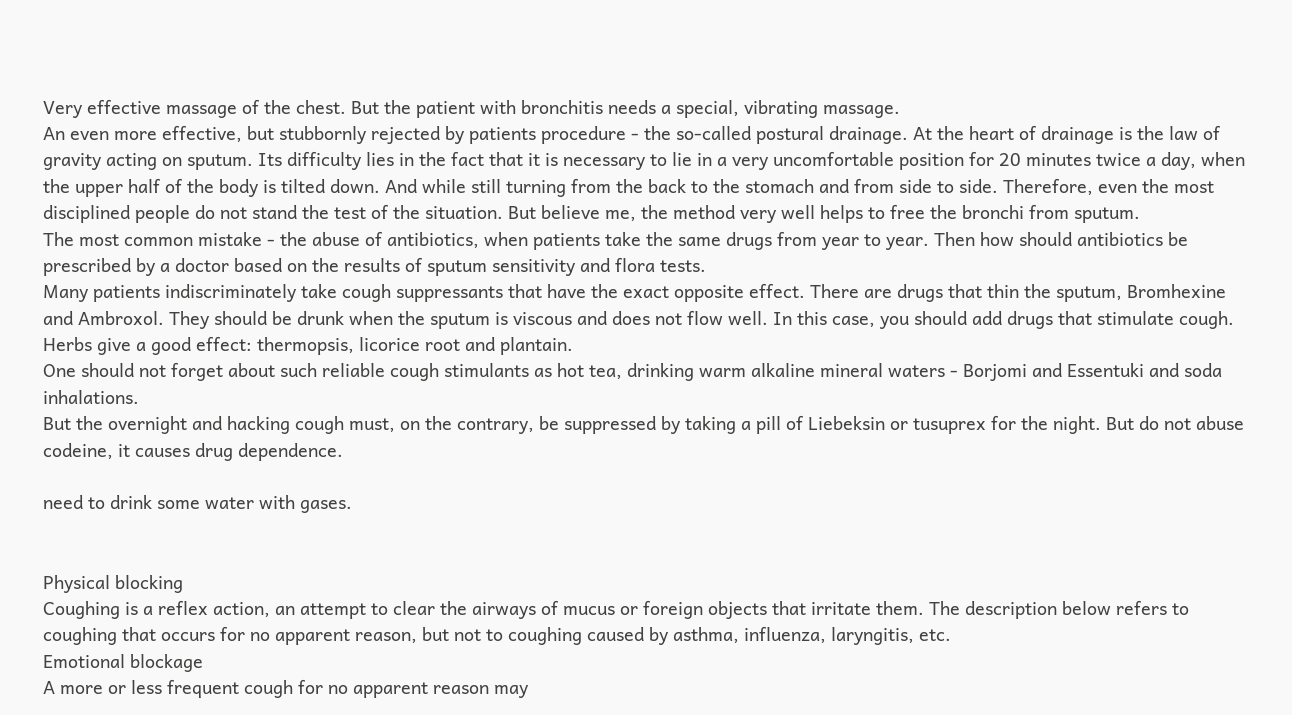Very effective massage of the chest. But the patient with bronchitis needs a special, vibrating massage.
An even more effective, but stubbornly rejected by patients procedure - the so-called postural drainage. At the heart of drainage is the law of gravity acting on sputum. Its difficulty lies in the fact that it is necessary to lie in a very uncomfortable position for 20 minutes twice a day, when the upper half of the body is tilted down. And while still turning from the back to the stomach and from side to side. Therefore, even the most disciplined people do not stand the test of the situation. But believe me, the method very well helps to free the bronchi from sputum.
The most common mistake - the abuse of antibiotics, when patients take the same drugs from year to year. Then how should antibiotics be prescribed by a doctor based on the results of sputum sensitivity and flora tests.
Many patients indiscriminately take cough suppressants that have the exact opposite effect. There are drugs that thin the sputum, Bromhexine and Ambroxol. They should be drunk when the sputum is viscous and does not flow well. In this case, you should add drugs that stimulate cough. Herbs give a good effect: thermopsis, licorice root and plantain.
One should not forget about such reliable cough stimulants as hot tea, drinking warm alkaline mineral waters - Borjomi and Essentuki and soda inhalations.
But the overnight and hacking cough must, on the contrary, be suppressed by taking a pill of Liebeksin or tusuprex for the night. But do not abuse codeine, it causes drug dependence.

need to drink some water with gases.


Physical blocking
Coughing is a reflex action, an attempt to clear the airways of mucus or foreign objects that irritate them. The description below refers to coughing that occurs for no apparent reason, but not to coughing caused by asthma, influenza, laryngitis, etc.
Emotional blockage
A more or less frequent cough for no apparent reason may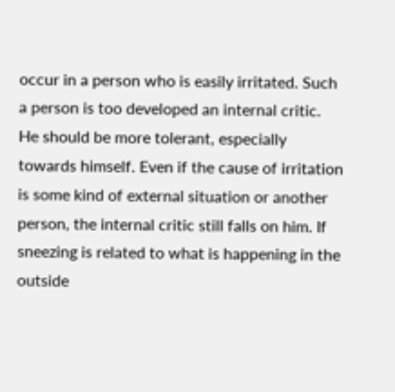occur in a person who is easily irritated. Such a person is too developed an internal critic. He should be more tolerant, especially towards himself. Even if the cause of irritation is some kind of external situation or another person, the internal critic still falls on him. If sneezing is related to what is happening in the outside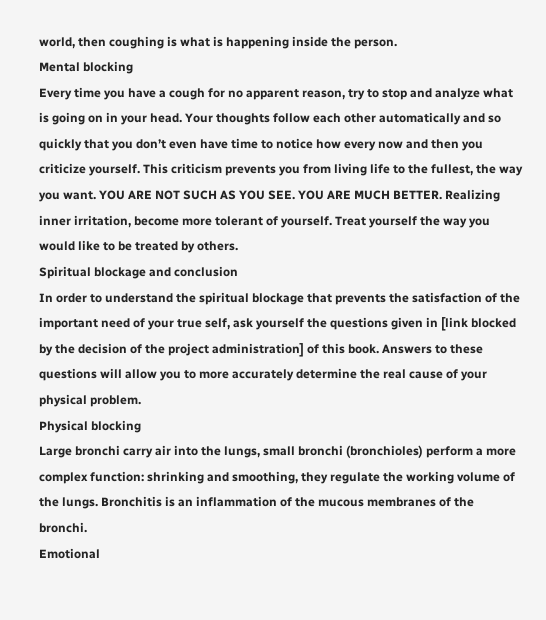world, then coughing is what is happening inside the person.
Mental blocking
Every time you have a cough for no apparent reason, try to stop and analyze what is going on in your head. Your thoughts follow each other automatically and so quickly that you don’t even have time to notice how every now and then you criticize yourself. This criticism prevents you from living life to the fullest, the way you want. YOU ARE NOT SUCH AS YOU SEE. YOU ARE MUCH BETTER. Realizing inner irritation, become more tolerant of yourself. Treat yourself the way you would like to be treated by others.
Spiritual blockage and conclusion
In order to understand the spiritual blockage that prevents the satisfaction of the important need of your true self, ask yourself the questions given in [link blocked by the decision of the project administration] of this book. Answers to these questions will allow you to more accurately determine the real cause of your physical problem.
Physical blocking
Large bronchi carry air into the lungs, small bronchi (bronchioles) perform a more complex function: shrinking and smoothing, they regulate the working volume of the lungs. Bronchitis is an inflammation of the mucous membranes of the bronchi.
Emotional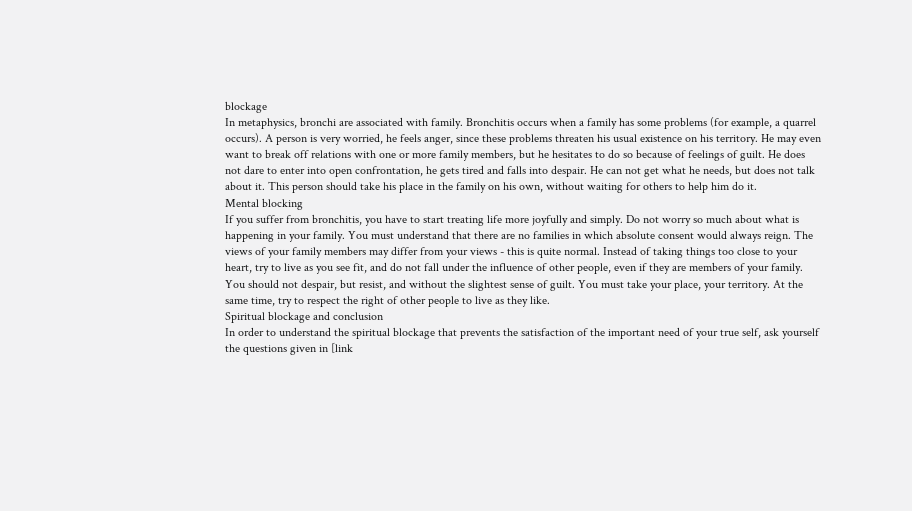blockage
In metaphysics, bronchi are associated with family. Bronchitis occurs when a family has some problems (for example, a quarrel occurs). A person is very worried, he feels anger, since these problems threaten his usual existence on his territory. He may even want to break off relations with one or more family members, but he hesitates to do so because of feelings of guilt. He does not dare to enter into open confrontation, he gets tired and falls into despair. He can not get what he needs, but does not talk about it. This person should take his place in the family on his own, without waiting for others to help him do it.
Mental blocking
If you suffer from bronchitis, you have to start treating life more joyfully and simply. Do not worry so much about what is happening in your family. You must understand that there are no families in which absolute consent would always reign. The views of your family members may differ from your views - this is quite normal. Instead of taking things too close to your heart, try to live as you see fit, and do not fall under the influence of other people, even if they are members of your family. You should not despair, but resist, and without the slightest sense of guilt. You must take your place, your territory. At the same time, try to respect the right of other people to live as they like.
Spiritual blockage and conclusion
In order to understand the spiritual blockage that prevents the satisfaction of the important need of your true self, ask yourself the questions given in [link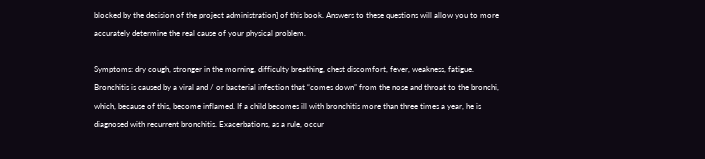blocked by the decision of the project administration] of this book. Answers to these questions will allow you to more accurately determine the real cause of your physical problem.

Symptoms: dry cough, stronger in the morning, difficulty breathing, chest discomfort, fever, weakness, fatigue. Bronchitis is caused by a viral and / or bacterial infection that “comes down” from the nose and throat to the bronchi, which, because of this, become inflamed. If a child becomes ill with bronchitis more than three times a year, he is diagnosed with recurrent bronchitis. Exacerbations, as a rule, occur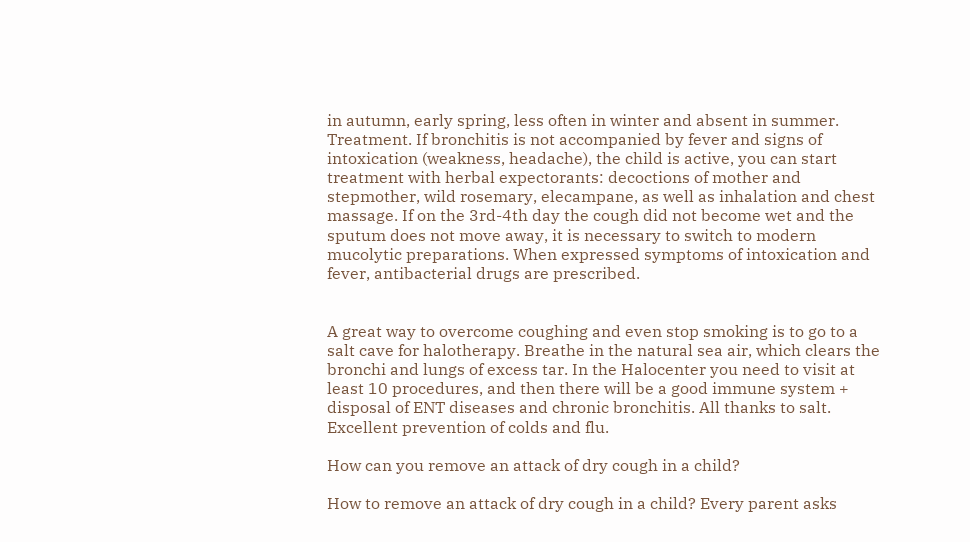in autumn, early spring, less often in winter and absent in summer.
Treatment. If bronchitis is not accompanied by fever and signs of intoxication (weakness, headache), the child is active, you can start treatment with herbal expectorants: decoctions of mother and stepmother, wild rosemary, elecampane, as well as inhalation and chest massage. If on the 3rd-4th day the cough did not become wet and the sputum does not move away, it is necessary to switch to modern mucolytic preparations. When expressed symptoms of intoxication and fever, antibacterial drugs are prescribed.


A great way to overcome coughing and even stop smoking is to go to a salt cave for halotherapy. Breathe in the natural sea air, which clears the bronchi and lungs of excess tar. In the Halocenter you need to visit at least 10 procedures, and then there will be a good immune system + disposal of ENT diseases and chronic bronchitis. All thanks to salt. Excellent prevention of colds and flu.

How can you remove an attack of dry cough in a child?

How to remove an attack of dry cough in a child? Every parent asks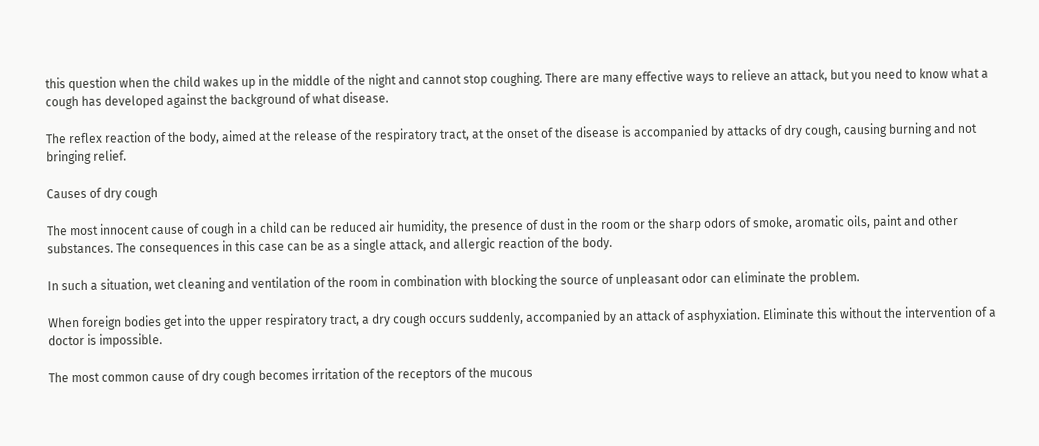this question when the child wakes up in the middle of the night and cannot stop coughing. There are many effective ways to relieve an attack, but you need to know what a cough has developed against the background of what disease.

The reflex reaction of the body, aimed at the release of the respiratory tract, at the onset of the disease is accompanied by attacks of dry cough, causing burning and not bringing relief.

Causes of dry cough

The most innocent cause of cough in a child can be reduced air humidity, the presence of dust in the room or the sharp odors of smoke, aromatic oils, paint and other substances. The consequences in this case can be as a single attack, and allergic reaction of the body.

In such a situation, wet cleaning and ventilation of the room in combination with blocking the source of unpleasant odor can eliminate the problem.

When foreign bodies get into the upper respiratory tract, a dry cough occurs suddenly, accompanied by an attack of asphyxiation. Eliminate this without the intervention of a doctor is impossible.

The most common cause of dry cough becomes irritation of the receptors of the mucous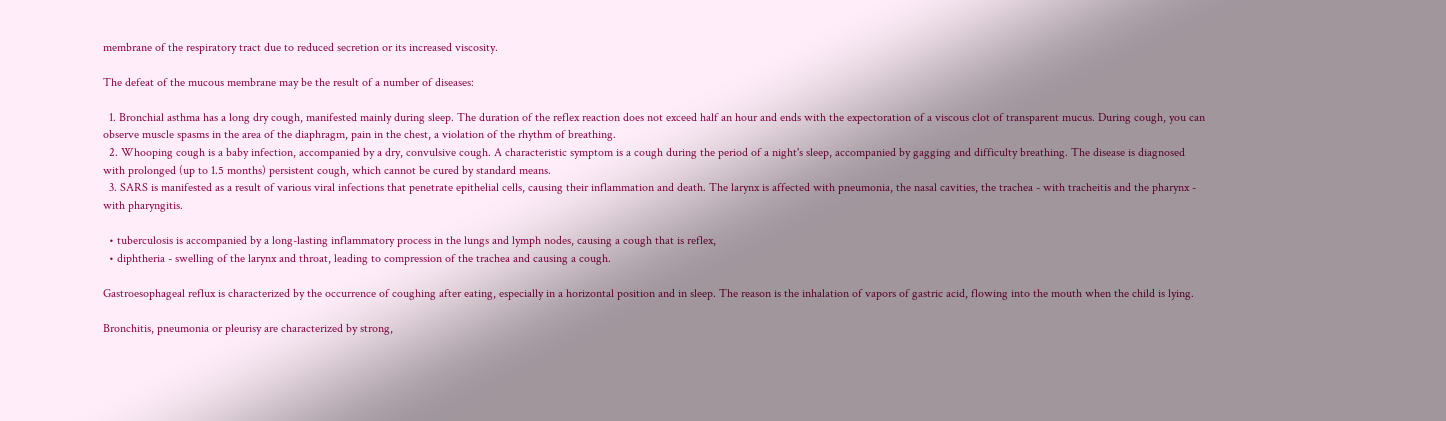membrane of the respiratory tract due to reduced secretion or its increased viscosity.

The defeat of the mucous membrane may be the result of a number of diseases:

  1. Bronchial asthma has a long dry cough, manifested mainly during sleep. The duration of the reflex reaction does not exceed half an hour and ends with the expectoration of a viscous clot of transparent mucus. During cough, you can observe muscle spasms in the area of the diaphragm, pain in the chest, a violation of the rhythm of breathing.
  2. Whooping cough is a baby infection, accompanied by a dry, convulsive cough. A characteristic symptom is a cough during the period of a night's sleep, accompanied by gagging and difficulty breathing. The disease is diagnosed with prolonged (up to 1.5 months) persistent cough, which cannot be cured by standard means.
  3. SARS is manifested as a result of various viral infections that penetrate epithelial cells, causing their inflammation and death. The larynx is affected with pneumonia, the nasal cavities, the trachea - with tracheitis and the pharynx - with pharyngitis.

  • tuberculosis is accompanied by a long-lasting inflammatory process in the lungs and lymph nodes, causing a cough that is reflex,
  • diphtheria - swelling of the larynx and throat, leading to compression of the trachea and causing a cough.

Gastroesophageal reflux is characterized by the occurrence of coughing after eating, especially in a horizontal position and in sleep. The reason is the inhalation of vapors of gastric acid, flowing into the mouth when the child is lying.

Bronchitis, pneumonia or pleurisy are characterized by strong,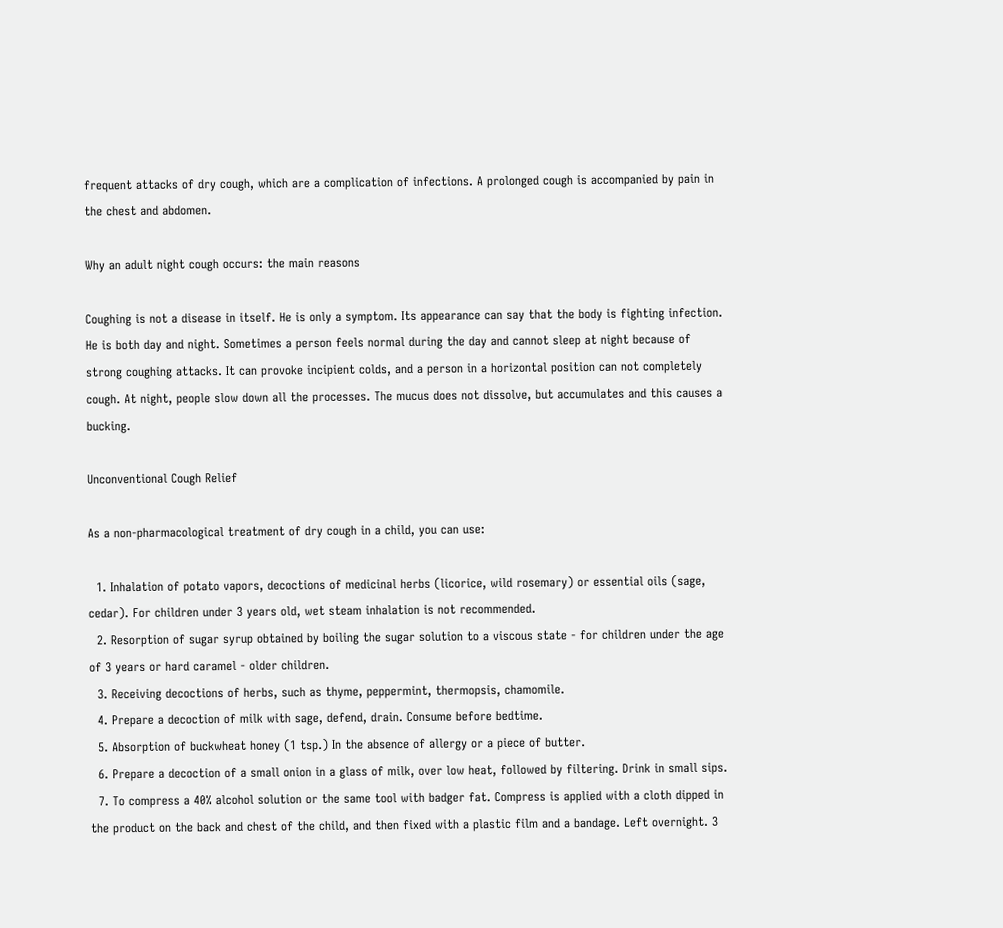frequent attacks of dry cough, which are a complication of infections. A prolonged cough is accompanied by pain in the chest and abdomen.

Why an adult night cough occurs: the main reasons

Coughing is not a disease in itself. He is only a symptom. Its appearance can say that the body is fighting infection. He is both day and night. Sometimes a person feels normal during the day and cannot sleep at night because of strong coughing attacks. It can provoke incipient colds, and a person in a horizontal position can not completely cough. At night, people slow down all the processes. The mucus does not dissolve, but accumulates and this causes a bucking.

Unconventional Cough Relief

As a non-pharmacological treatment of dry cough in a child, you can use:

  1. Inhalation of potato vapors, decoctions of medicinal herbs (licorice, wild rosemary) or essential oils (sage, cedar). For children under 3 years old, wet steam inhalation is not recommended.
  2. Resorption of sugar syrup obtained by boiling the sugar solution to a viscous state - for children under the age of 3 years or hard caramel - older children.
  3. Receiving decoctions of herbs, such as thyme, peppermint, thermopsis, chamomile.
  4. Prepare a decoction of milk with sage, defend, drain. Consume before bedtime.
  5. Absorption of buckwheat honey (1 tsp.) In the absence of allergy or a piece of butter.
  6. Prepare a decoction of a small onion in a glass of milk, over low heat, followed by filtering. Drink in small sips.
  7. To compress a 40% alcohol solution or the same tool with badger fat. Compress is applied with a cloth dipped in the product on the back and chest of the child, and then fixed with a plastic film and a bandage. Left overnight. 3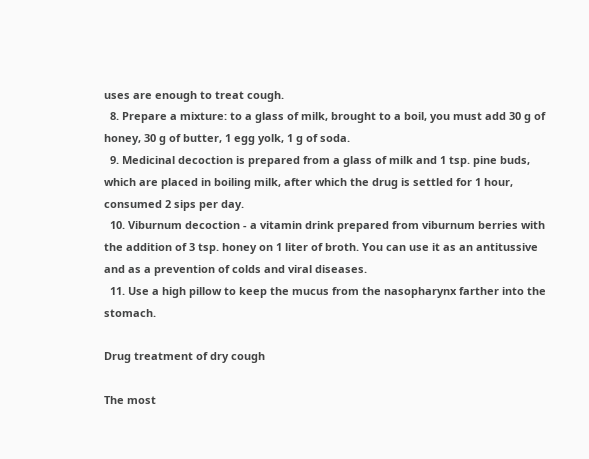uses are enough to treat cough.
  8. Prepare a mixture: to a glass of milk, brought to a boil, you must add 30 g of honey, 30 g of butter, 1 egg yolk, 1 g of soda.
  9. Medicinal decoction is prepared from a glass of milk and 1 tsp. pine buds, which are placed in boiling milk, after which the drug is settled for 1 hour, consumed 2 sips per day.
  10. Viburnum decoction - a vitamin drink prepared from viburnum berries with the addition of 3 tsp. honey on 1 liter of broth. You can use it as an antitussive and as a prevention of colds and viral diseases.
  11. Use a high pillow to keep the mucus from the nasopharynx farther into the stomach.

Drug treatment of dry cough

The most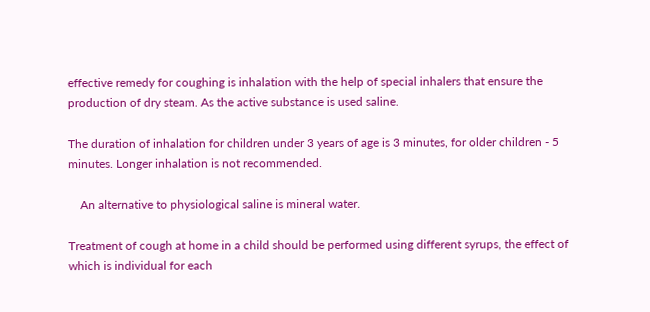effective remedy for coughing is inhalation with the help of special inhalers that ensure the production of dry steam. As the active substance is used saline.

The duration of inhalation for children under 3 years of age is 3 minutes, for older children - 5 minutes. Longer inhalation is not recommended.

    An alternative to physiological saline is mineral water.

Treatment of cough at home in a child should be performed using different syrups, the effect of which is individual for each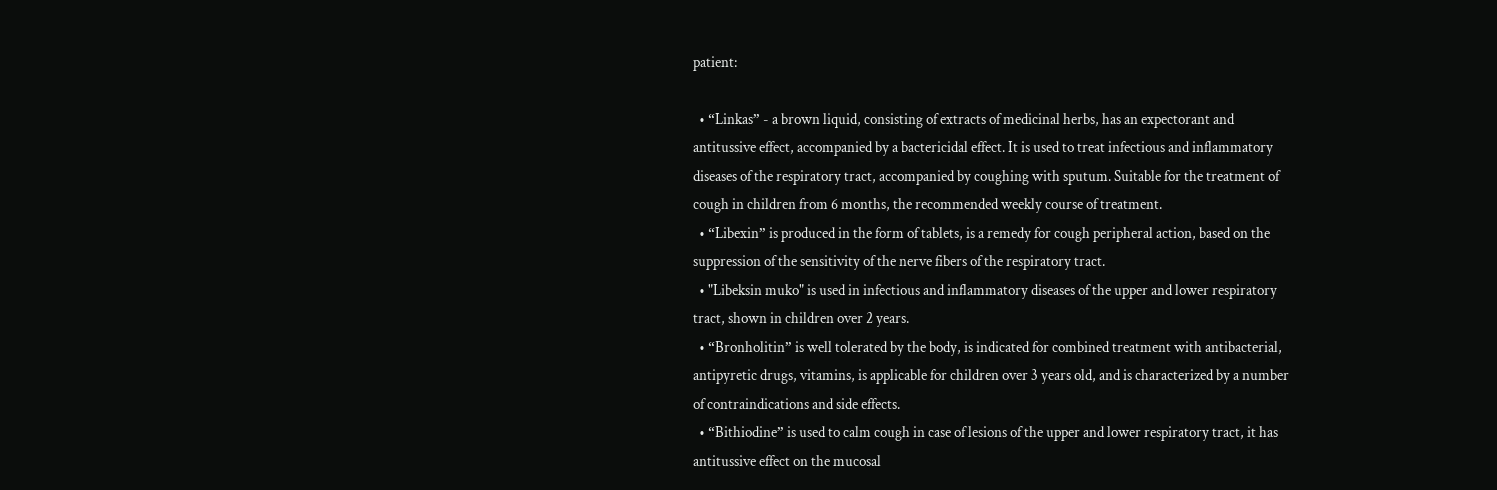patient:

  • “Linkas” - a brown liquid, consisting of extracts of medicinal herbs, has an expectorant and antitussive effect, accompanied by a bactericidal effect. It is used to treat infectious and inflammatory diseases of the respiratory tract, accompanied by coughing with sputum. Suitable for the treatment of cough in children from 6 months, the recommended weekly course of treatment.
  • “Libexin” is produced in the form of tablets, is a remedy for cough peripheral action, based on the suppression of the sensitivity of the nerve fibers of the respiratory tract.
  • "Libeksin muko" is used in infectious and inflammatory diseases of the upper and lower respiratory tract, shown in children over 2 years.
  • “Bronholitin” is well tolerated by the body, is indicated for combined treatment with antibacterial, antipyretic drugs, vitamins, is applicable for children over 3 years old, and is characterized by a number of contraindications and side effects.
  • “Bithiodine” is used to calm cough in case of lesions of the upper and lower respiratory tract, it has antitussive effect on the mucosal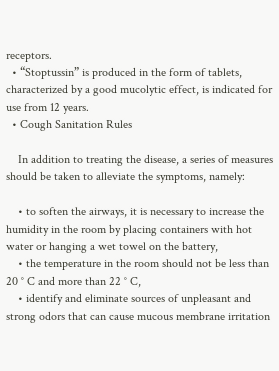receptors.
  • “Stoptussin” is produced in the form of tablets, characterized by a good mucolytic effect, is indicated for use from 12 years.
  • Cough Sanitation Rules

    In addition to treating the disease, a series of measures should be taken to alleviate the symptoms, namely:

    • to soften the airways, it is necessary to increase the humidity in the room by placing containers with hot water or hanging a wet towel on the battery,
    • the temperature in the room should not be less than 20 ° C and more than 22 ° C,
    • identify and eliminate sources of unpleasant and strong odors that can cause mucous membrane irritation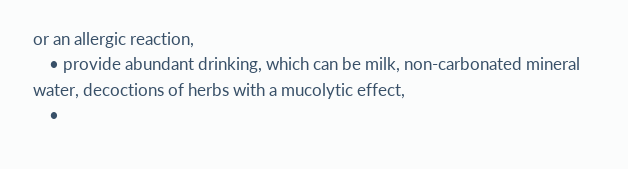or an allergic reaction,
    • provide abundant drinking, which can be milk, non-carbonated mineral water, decoctions of herbs with a mucolytic effect,
    •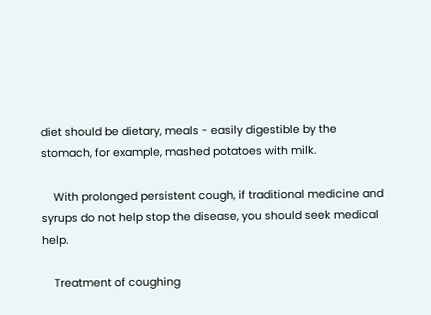diet should be dietary, meals - easily digestible by the stomach, for example, mashed potatoes with milk.

    With prolonged persistent cough, if traditional medicine and syrups do not help stop the disease, you should seek medical help.

    Treatment of coughing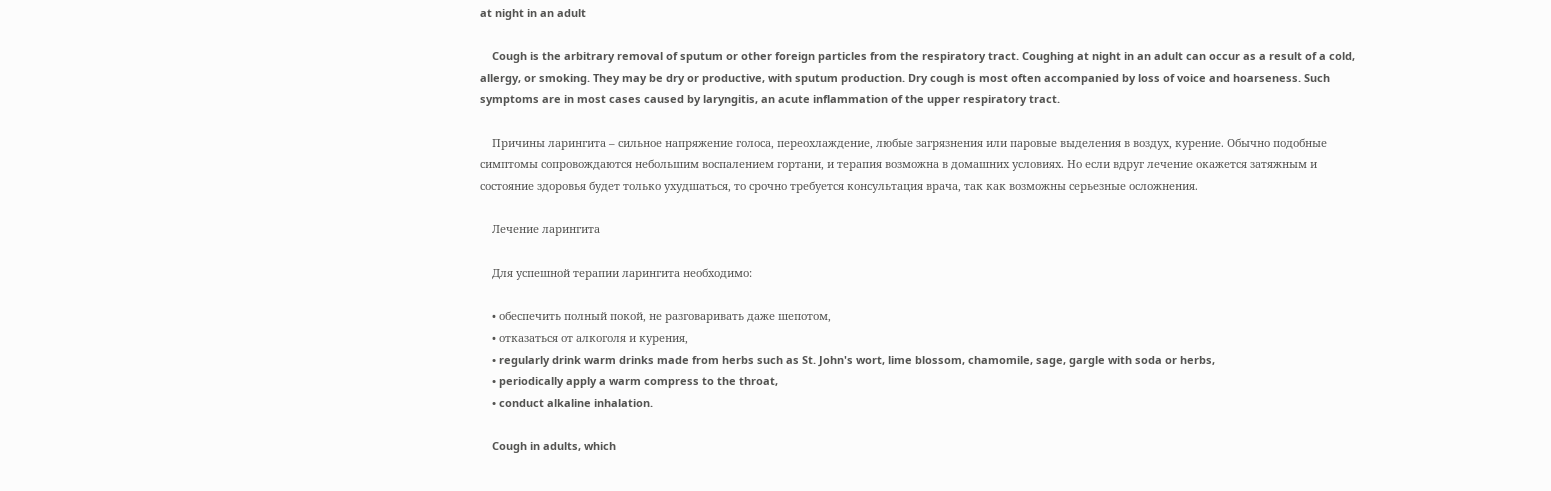at night in an adult

    Cough is the arbitrary removal of sputum or other foreign particles from the respiratory tract. Coughing at night in an adult can occur as a result of a cold, allergy, or smoking. They may be dry or productive, with sputum production. Dry cough is most often accompanied by loss of voice and hoarseness. Such symptoms are in most cases caused by laryngitis, an acute inflammation of the upper respiratory tract.

    Причины ларингита – сильное напряжение голоса, переохлаждение, любые загрязнения или паровые выделения в воздух, курение. Обычно подобные симптомы сопровождаются небольшим воспалением гортани, и терапия возможна в домашних условиях. Но если вдруг лечение окажется затяжным и состояние здоровья будет только ухудшаться, то срочно требуется консультация врача, так как возможны серьезные осложнения.

    Лечение ларингита

    Для успешной терапии ларингита необходимо:

    • обеспечить полный покой, не разговаривать даже шепотом,
    • отказаться от алкоголя и курения,
    • regularly drink warm drinks made from herbs such as St. John's wort, lime blossom, chamomile, sage, gargle with soda or herbs,
    • periodically apply a warm compress to the throat,
    • conduct alkaline inhalation.

    Cough in adults, which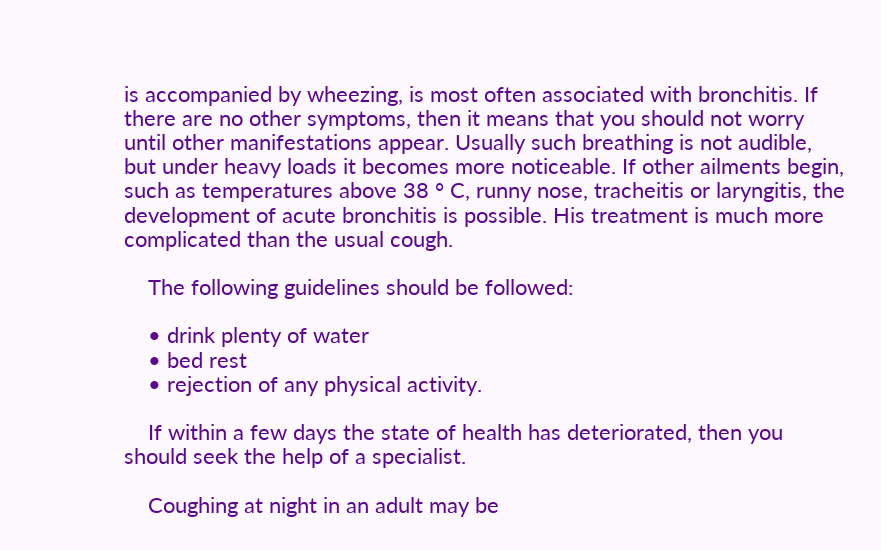is accompanied by wheezing, is most often associated with bronchitis. If there are no other symptoms, then it means that you should not worry until other manifestations appear. Usually such breathing is not audible, but under heavy loads it becomes more noticeable. If other ailments begin, such as temperatures above 38 ° C, runny nose, tracheitis or laryngitis, the development of acute bronchitis is possible. His treatment is much more complicated than the usual cough.

    The following guidelines should be followed:

    • drink plenty of water
    • bed rest
    • rejection of any physical activity.

    If within a few days the state of health has deteriorated, then you should seek the help of a specialist.

    Coughing at night in an adult may be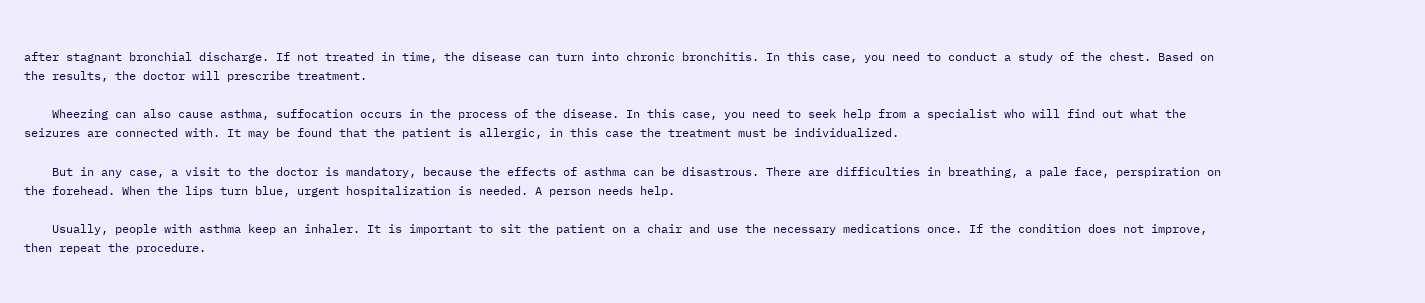after stagnant bronchial discharge. If not treated in time, the disease can turn into chronic bronchitis. In this case, you need to conduct a study of the chest. Based on the results, the doctor will prescribe treatment.

    Wheezing can also cause asthma, suffocation occurs in the process of the disease. In this case, you need to seek help from a specialist who will find out what the seizures are connected with. It may be found that the patient is allergic, in this case the treatment must be individualized.

    But in any case, a visit to the doctor is mandatory, because the effects of asthma can be disastrous. There are difficulties in breathing, a pale face, perspiration on the forehead. When the lips turn blue, urgent hospitalization is needed. A person needs help.

    Usually, people with asthma keep an inhaler. It is important to sit the patient on a chair and use the necessary medications once. If the condition does not improve, then repeat the procedure.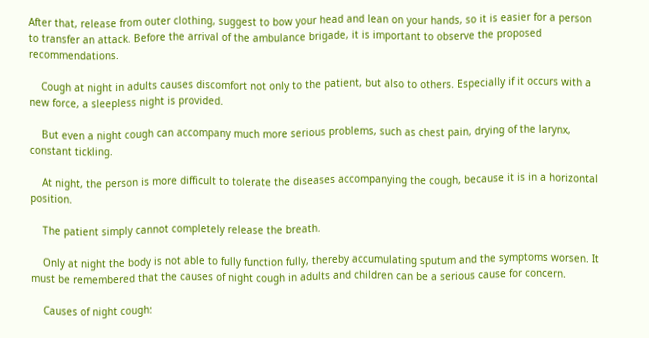After that, release from outer clothing, suggest to bow your head and lean on your hands, so it is easier for a person to transfer an attack. Before the arrival of the ambulance brigade, it is important to observe the proposed recommendations.

    Cough at night in adults causes discomfort not only to the patient, but also to others. Especially if it occurs with a new force, a sleepless night is provided.

    But even a night cough can accompany much more serious problems, such as chest pain, drying of the larynx, constant tickling.

    At night, the person is more difficult to tolerate the diseases accompanying the cough, because it is in a horizontal position.

    The patient simply cannot completely release the breath.

    Only at night the body is not able to fully function fully, thereby accumulating sputum and the symptoms worsen. It must be remembered that the causes of night cough in adults and children can be a serious cause for concern.

    Causes of night cough: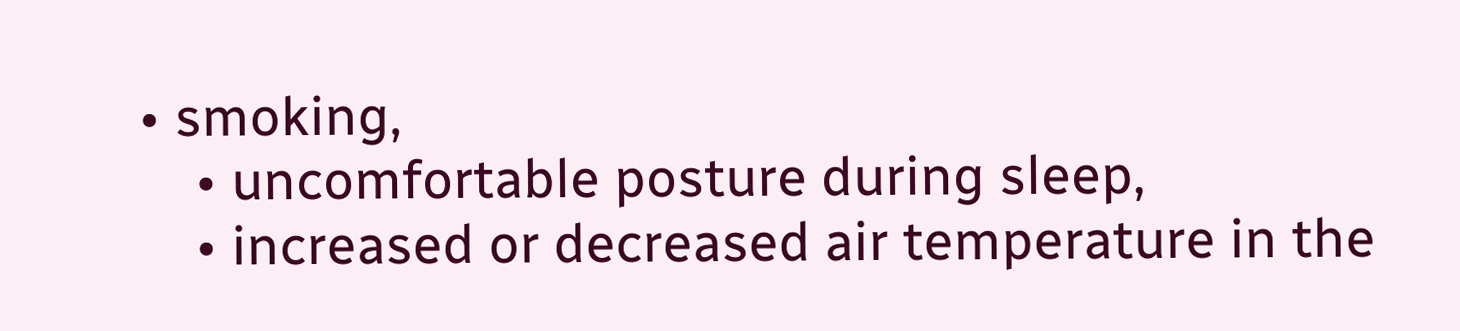• smoking,
    • uncomfortable posture during sleep,
    • increased or decreased air temperature in the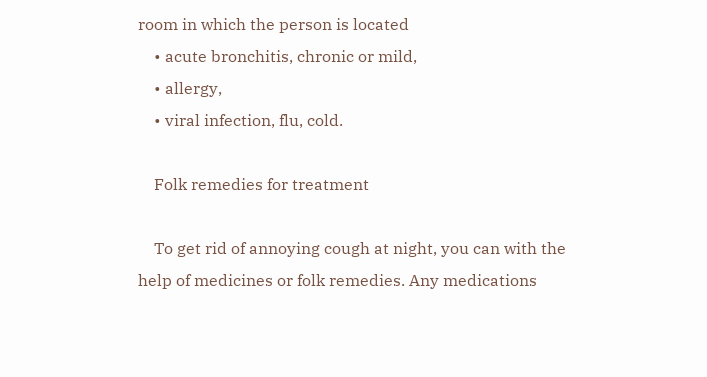room in which the person is located
    • acute bronchitis, chronic or mild,
    • allergy,
    • viral infection, flu, cold.

    Folk remedies for treatment

    To get rid of annoying cough at night, you can with the help of medicines or folk remedies. Any medications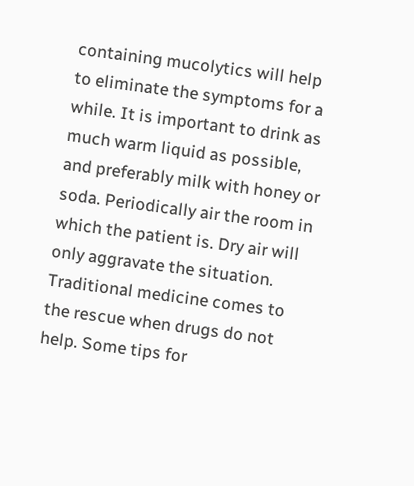containing mucolytics will help to eliminate the symptoms for a while. It is important to drink as much warm liquid as possible, and preferably milk with honey or soda. Periodically air the room in which the patient is. Dry air will only aggravate the situation. Traditional medicine comes to the rescue when drugs do not help. Some tips for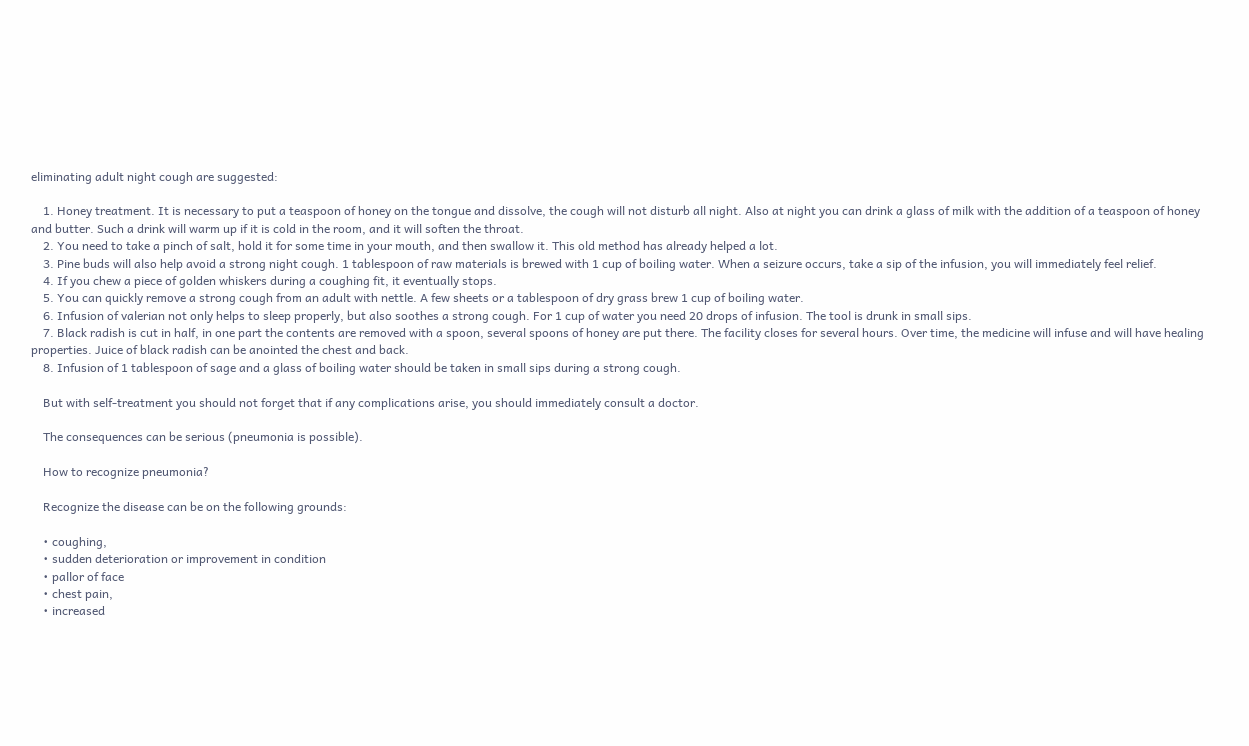eliminating adult night cough are suggested:

    1. Honey treatment. It is necessary to put a teaspoon of honey on the tongue and dissolve, the cough will not disturb all night. Also at night you can drink a glass of milk with the addition of a teaspoon of honey and butter. Such a drink will warm up if it is cold in the room, and it will soften the throat.
    2. You need to take a pinch of salt, hold it for some time in your mouth, and then swallow it. This old method has already helped a lot.
    3. Pine buds will also help avoid a strong night cough. 1 tablespoon of raw materials is brewed with 1 cup of boiling water. When a seizure occurs, take a sip of the infusion, you will immediately feel relief.
    4. If you chew a piece of golden whiskers during a coughing fit, it eventually stops.
    5. You can quickly remove a strong cough from an adult with nettle. A few sheets or a tablespoon of dry grass brew 1 cup of boiling water.
    6. Infusion of valerian not only helps to sleep properly, but also soothes a strong cough. For 1 cup of water you need 20 drops of infusion. The tool is drunk in small sips.
    7. Black radish is cut in half, in one part the contents are removed with a spoon, several spoons of honey are put there. The facility closes for several hours. Over time, the medicine will infuse and will have healing properties. Juice of black radish can be anointed the chest and back.
    8. Infusion of 1 tablespoon of sage and a glass of boiling water should be taken in small sips during a strong cough.

    But with self-treatment you should not forget that if any complications arise, you should immediately consult a doctor.

    The consequences can be serious (pneumonia is possible).

    How to recognize pneumonia?

    Recognize the disease can be on the following grounds:

    • coughing,
    • sudden deterioration or improvement in condition
    • pallor of face
    • chest pain,
    • increased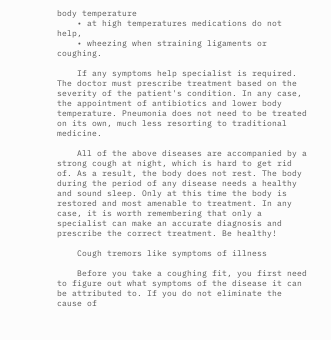body temperature
    • at high temperatures medications do not help,
    • wheezing when straining ligaments or coughing.

    If any symptoms help specialist is required. The doctor must prescribe treatment based on the severity of the patient's condition. In any case, the appointment of antibiotics and lower body temperature. Pneumonia does not need to be treated on its own, much less resorting to traditional medicine.

    All of the above diseases are accompanied by a strong cough at night, which is hard to get rid of. As a result, the body does not rest. The body during the period of any disease needs a healthy and sound sleep. Only at this time the body is restored and most amenable to treatment. In any case, it is worth remembering that only a specialist can make an accurate diagnosis and prescribe the correct treatment. Be healthy!

    Cough tremors like symptoms of illness

    Before you take a coughing fit, you first need to figure out what symptoms of the disease it can be attributed to. If you do not eliminate the cause of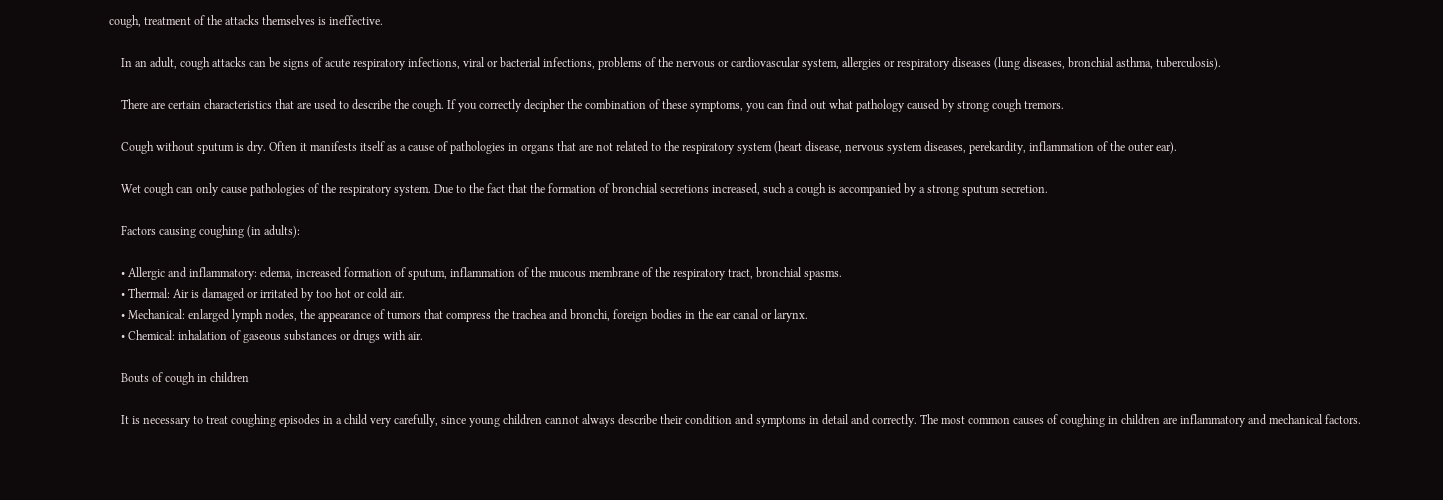cough, treatment of the attacks themselves is ineffective.

    In an adult, cough attacks can be signs of acute respiratory infections, viral or bacterial infections, problems of the nervous or cardiovascular system, allergies or respiratory diseases (lung diseases, bronchial asthma, tuberculosis).

    There are certain characteristics that are used to describe the cough. If you correctly decipher the combination of these symptoms, you can find out what pathology caused by strong cough tremors.

    Cough without sputum is dry. Often it manifests itself as a cause of pathologies in organs that are not related to the respiratory system (heart disease, nervous system diseases, perekardity, inflammation of the outer ear).

    Wet cough can only cause pathologies of the respiratory system. Due to the fact that the formation of bronchial secretions increased, such a cough is accompanied by a strong sputum secretion.

    Factors causing coughing (in adults):

    • Allergic and inflammatory: edema, increased formation of sputum, inflammation of the mucous membrane of the respiratory tract, bronchial spasms.
    • Thermal: Air is damaged or irritated by too hot or cold air.
    • Mechanical: enlarged lymph nodes, the appearance of tumors that compress the trachea and bronchi, foreign bodies in the ear canal or larynx.
    • Chemical: inhalation of gaseous substances or drugs with air.

    Bouts of cough in children

    It is necessary to treat coughing episodes in a child very carefully, since young children cannot always describe their condition and symptoms in detail and correctly. The most common causes of coughing in children are inflammatory and mechanical factors.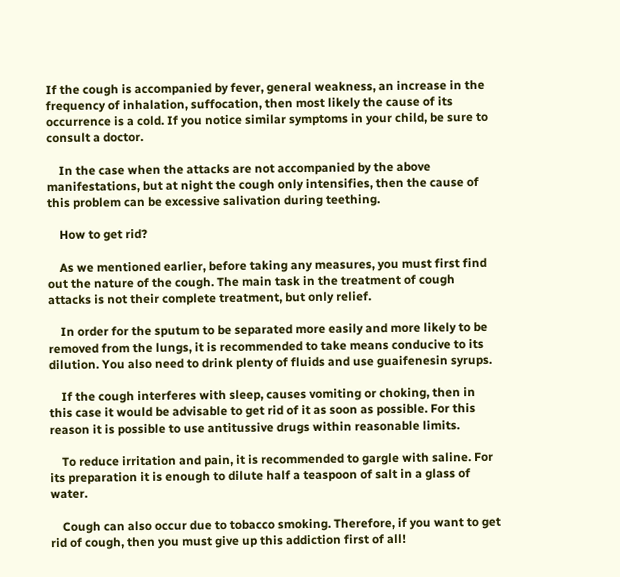If the cough is accompanied by fever, general weakness, an increase in the frequency of inhalation, suffocation, then most likely the cause of its occurrence is a cold. If you notice similar symptoms in your child, be sure to consult a doctor.

    In the case when the attacks are not accompanied by the above manifestations, but at night the cough only intensifies, then the cause of this problem can be excessive salivation during teething.

    How to get rid?

    As we mentioned earlier, before taking any measures, you must first find out the nature of the cough. The main task in the treatment of cough attacks is not their complete treatment, but only relief.

    In order for the sputum to be separated more easily and more likely to be removed from the lungs, it is recommended to take means conducive to its dilution. You also need to drink plenty of fluids and use guaifenesin syrups.

    If the cough interferes with sleep, causes vomiting or choking, then in this case it would be advisable to get rid of it as soon as possible. For this reason it is possible to use antitussive drugs within reasonable limits.

    To reduce irritation and pain, it is recommended to gargle with saline. For its preparation it is enough to dilute half a teaspoon of salt in a glass of water.

    Cough can also occur due to tobacco smoking. Therefore, if you want to get rid of cough, then you must give up this addiction first of all!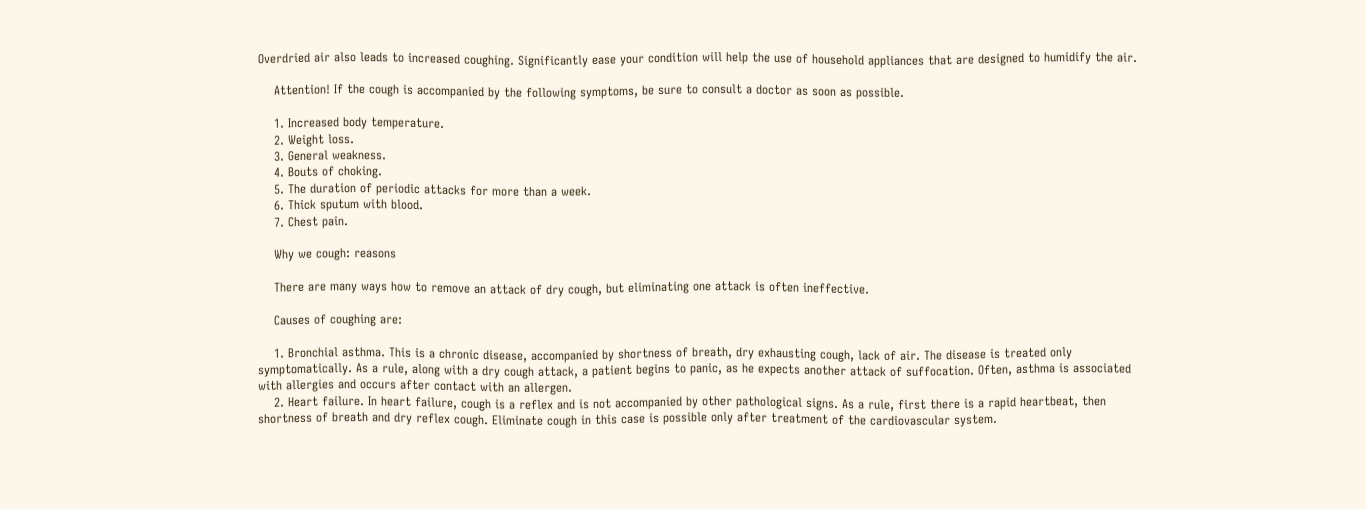Overdried air also leads to increased coughing. Significantly ease your condition will help the use of household appliances that are designed to humidify the air.

    Attention! If the cough is accompanied by the following symptoms, be sure to consult a doctor as soon as possible.

    1. Increased body temperature.
    2. Weight loss.
    3. General weakness.
    4. Bouts of choking.
    5. The duration of periodic attacks for more than a week.
    6. Thick sputum with blood.
    7. Chest pain.

    Why we cough: reasons

    There are many ways how to remove an attack of dry cough, but eliminating one attack is often ineffective.

    Causes of coughing are:

    1. Bronchial asthma. This is a chronic disease, accompanied by shortness of breath, dry exhausting cough, lack of air. The disease is treated only symptomatically. As a rule, along with a dry cough attack, a patient begins to panic, as he expects another attack of suffocation. Often, asthma is associated with allergies and occurs after contact with an allergen.
    2. Heart failure. In heart failure, cough is a reflex and is not accompanied by other pathological signs. As a rule, first there is a rapid heartbeat, then shortness of breath and dry reflex cough. Eliminate cough in this case is possible only after treatment of the cardiovascular system.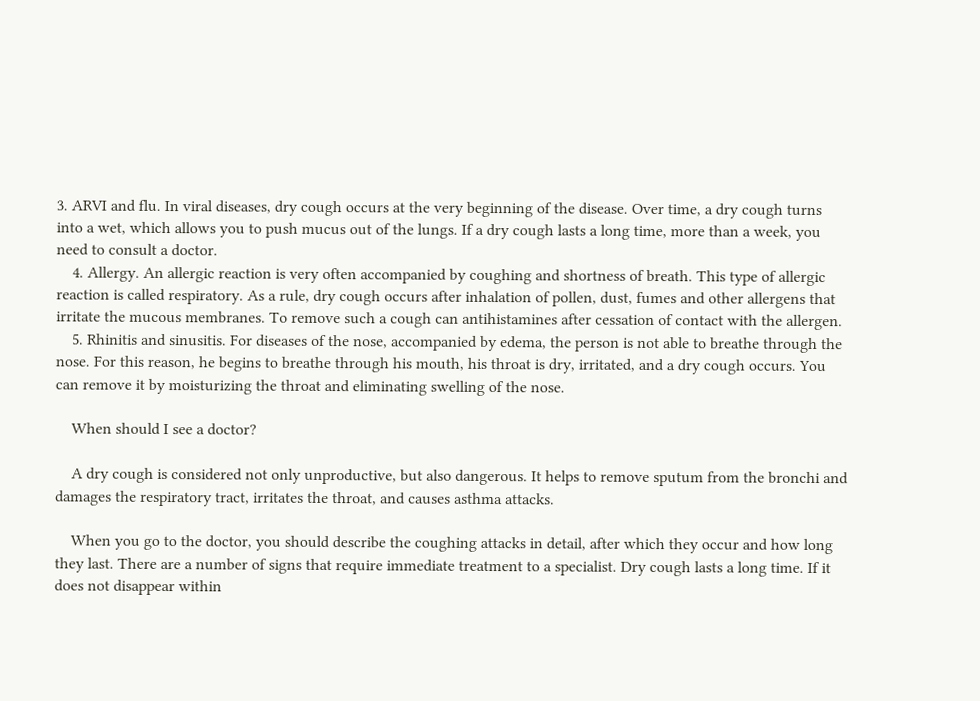3. ARVI and flu. In viral diseases, dry cough occurs at the very beginning of the disease. Over time, a dry cough turns into a wet, which allows you to push mucus out of the lungs. If a dry cough lasts a long time, more than a week, you need to consult a doctor.
    4. Allergy. An allergic reaction is very often accompanied by coughing and shortness of breath. This type of allergic reaction is called respiratory. As a rule, dry cough occurs after inhalation of pollen, dust, fumes and other allergens that irritate the mucous membranes. To remove such a cough can antihistamines after cessation of contact with the allergen.
    5. Rhinitis and sinusitis. For diseases of the nose, accompanied by edema, the person is not able to breathe through the nose. For this reason, he begins to breathe through his mouth, his throat is dry, irritated, and a dry cough occurs. You can remove it by moisturizing the throat and eliminating swelling of the nose.

    When should I see a doctor?

    A dry cough is considered not only unproductive, but also dangerous. It helps to remove sputum from the bronchi and damages the respiratory tract, irritates the throat, and causes asthma attacks.

    When you go to the doctor, you should describe the coughing attacks in detail, after which they occur and how long they last. There are a number of signs that require immediate treatment to a specialist. Dry cough lasts a long time. If it does not disappear within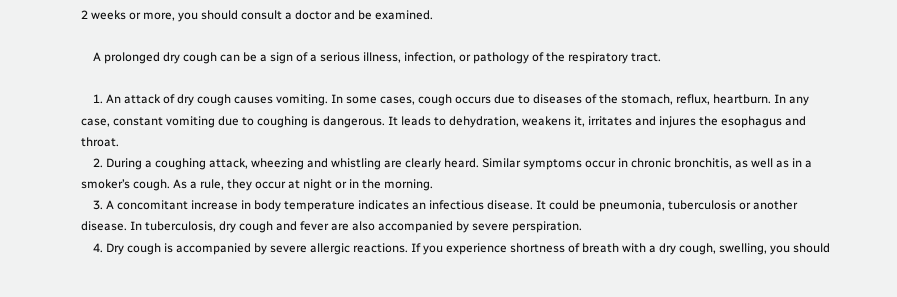2 weeks or more, you should consult a doctor and be examined.

    A prolonged dry cough can be a sign of a serious illness, infection, or pathology of the respiratory tract.

    1. An attack of dry cough causes vomiting. In some cases, cough occurs due to diseases of the stomach, reflux, heartburn. In any case, constant vomiting due to coughing is dangerous. It leads to dehydration, weakens it, irritates and injures the esophagus and throat.
    2. During a coughing attack, wheezing and whistling are clearly heard. Similar symptoms occur in chronic bronchitis, as well as in a smoker’s cough. As a rule, they occur at night or in the morning.
    3. A concomitant increase in body temperature indicates an infectious disease. It could be pneumonia, tuberculosis or another disease. In tuberculosis, dry cough and fever are also accompanied by severe perspiration.
    4. Dry cough is accompanied by severe allergic reactions. If you experience shortness of breath with a dry cough, swelling, you should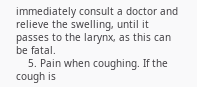immediately consult a doctor and relieve the swelling, until it passes to the larynx, as this can be fatal.
    5. Pain when coughing. If the cough is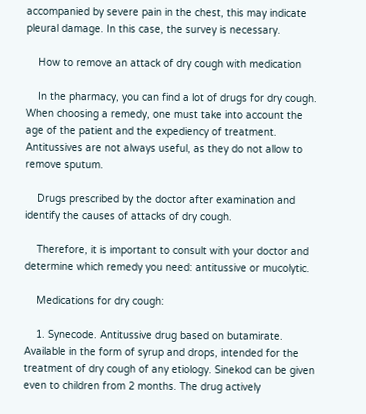accompanied by severe pain in the chest, this may indicate pleural damage. In this case, the survey is necessary.

    How to remove an attack of dry cough with medication

    In the pharmacy, you can find a lot of drugs for dry cough. When choosing a remedy, one must take into account the age of the patient and the expediency of treatment. Antitussives are not always useful, as they do not allow to remove sputum.

    Drugs prescribed by the doctor after examination and identify the causes of attacks of dry cough.

    Therefore, it is important to consult with your doctor and determine which remedy you need: antitussive or mucolytic.

    Medications for dry cough:

    1. Synecode. Antitussive drug based on butamirate. Available in the form of syrup and drops, intended for the treatment of dry cough of any etiology. Sinekod can be given even to children from 2 months. The drug actively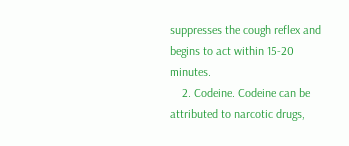suppresses the cough reflex and begins to act within 15-20 minutes.
    2. Codeine. Codeine can be attributed to narcotic drugs,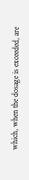which, when the dosage is exceeded, are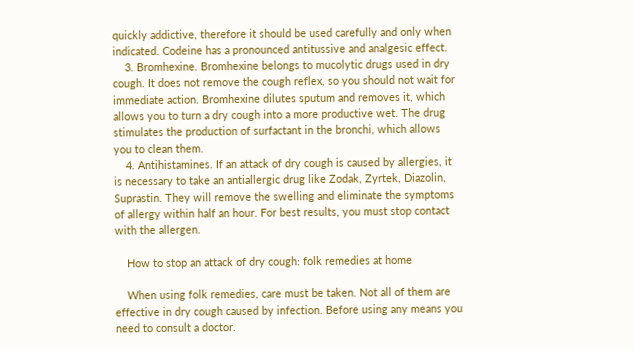quickly addictive, therefore it should be used carefully and only when indicated. Codeine has a pronounced antitussive and analgesic effect.
    3. Bromhexine. Bromhexine belongs to mucolytic drugs used in dry cough. It does not remove the cough reflex, so you should not wait for immediate action. Bromhexine dilutes sputum and removes it, which allows you to turn a dry cough into a more productive wet. The drug stimulates the production of surfactant in the bronchi, which allows you to clean them.
    4. Antihistamines. If an attack of dry cough is caused by allergies, it is necessary to take an antiallergic drug like Zodak, Zyrtek, Diazolin, Suprastin. They will remove the swelling and eliminate the symptoms of allergy within half an hour. For best results, you must stop contact with the allergen.

    How to stop an attack of dry cough: folk remedies at home

    When using folk remedies, care must be taken. Not all of them are effective in dry cough caused by infection. Before using any means you need to consult a doctor.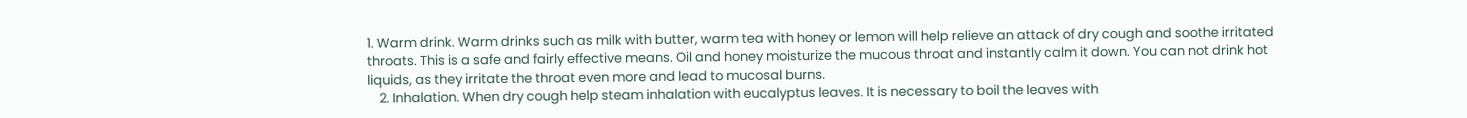1. Warm drink. Warm drinks such as milk with butter, warm tea with honey or lemon will help relieve an attack of dry cough and soothe irritated throats. This is a safe and fairly effective means. Oil and honey moisturize the mucous throat and instantly calm it down. You can not drink hot liquids, as they irritate the throat even more and lead to mucosal burns.
    2. Inhalation. When dry cough help steam inhalation with eucalyptus leaves. It is necessary to boil the leaves with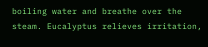boiling water and breathe over the steam. Eucalyptus relieves irritation,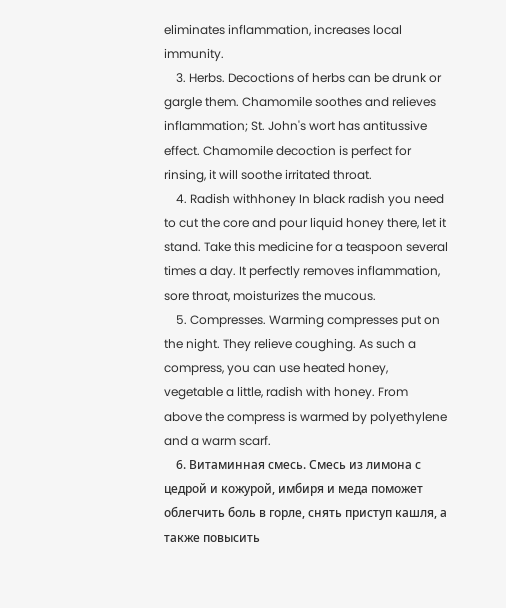eliminates inflammation, increases local immunity.
    3. Herbs. Decoctions of herbs can be drunk or gargle them. Chamomile soothes and relieves inflammation; St. John's wort has antitussive effect. Chamomile decoction is perfect for rinsing, it will soothe irritated throat.
    4. Radish withhoney In black radish you need to cut the core and pour liquid honey there, let it stand. Take this medicine for a teaspoon several times a day. It perfectly removes inflammation, sore throat, moisturizes the mucous.
    5. Compresses. Warming compresses put on the night. They relieve coughing. As such a compress, you can use heated honey, vegetable a little, radish with honey. From above the compress is warmed by polyethylene and a warm scarf.
    6. Витаминная смесь. Смесь из лимона с цедрой и кожурой, имбиря и меда поможет облегчить боль в горле, снять приступ кашля, а также повысить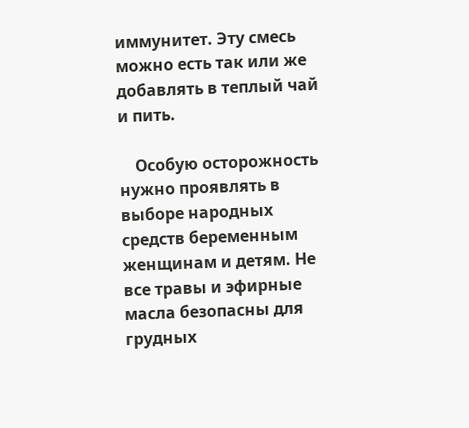иммунитет. Эту смесь можно есть так или же добавлять в теплый чай и пить.

    Особую осторожность нужно проявлять в выборе народных средств беременным женщинам и детям. Не все травы и эфирные масла безопасны для грудных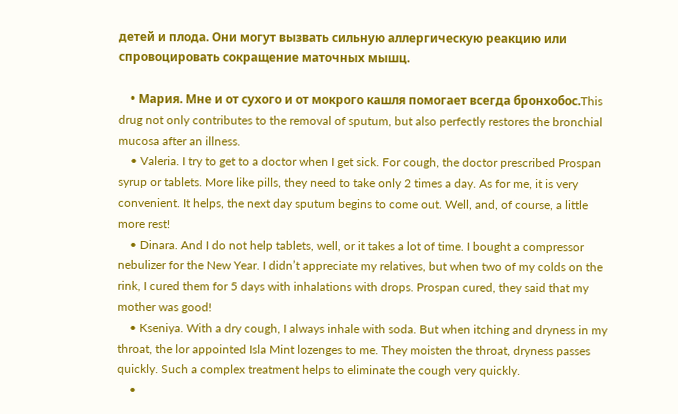детей и плода. Они могут вызвать сильную аллергическую реакцию или спровоцировать сокращение маточных мышц.

    • Мария. Мне и от сухого и от мокрого кашля помогает всегда бронхобос.This drug not only contributes to the removal of sputum, but also perfectly restores the bronchial mucosa after an illness.
    • Valeria. I try to get to a doctor when I get sick. For cough, the doctor prescribed Prospan syrup or tablets. More like pills, they need to take only 2 times a day. As for me, it is very convenient. It helps, the next day sputum begins to come out. Well, and, of course, a little more rest!
    • Dinara. And I do not help tablets, well, or it takes a lot of time. I bought a compressor nebulizer for the New Year. I didn’t appreciate my relatives, but when two of my colds on the rink, I cured them for 5 days with inhalations with drops. Prospan cured, they said that my mother was good!
    • Kseniya. With a dry cough, I always inhale with soda. But when itching and dryness in my throat, the lor appointed Isla Mint lozenges to me. They moisten the throat, dryness passes quickly. Such a complex treatment helps to eliminate the cough very quickly.
    •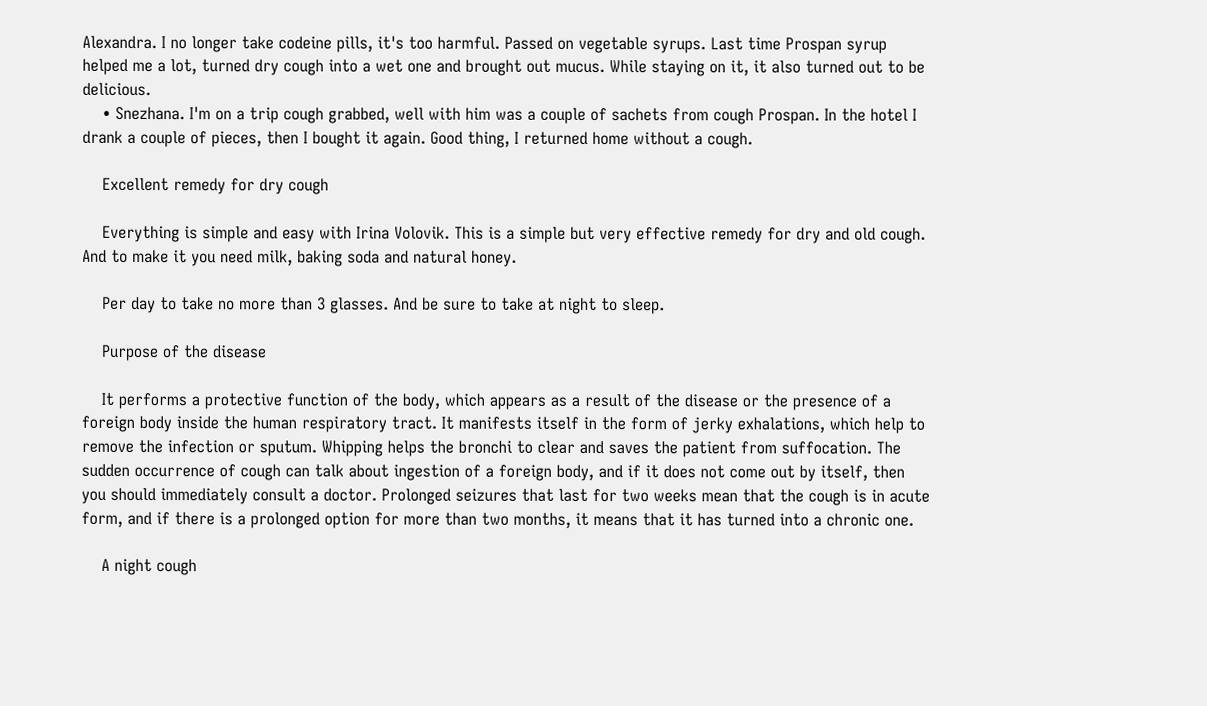Alexandra. I no longer take codeine pills, it's too harmful. Passed on vegetable syrups. Last time Prospan syrup helped me a lot, turned dry cough into a wet one and brought out mucus. While staying on it, it also turned out to be delicious.
    • Snezhana. I'm on a trip cough grabbed, well with him was a couple of sachets from cough Prospan. In the hotel I drank a couple of pieces, then I bought it again. Good thing, I returned home without a cough.

    Excellent remedy for dry cough

    Everything is simple and easy with Irina Volovik. This is a simple but very effective remedy for dry and old cough. And to make it you need milk, baking soda and natural honey.

    Per day to take no more than 3 glasses. And be sure to take at night to sleep.

    Purpose of the disease

    It performs a protective function of the body, which appears as a result of the disease or the presence of a foreign body inside the human respiratory tract. It manifests itself in the form of jerky exhalations, which help to remove the infection or sputum. Whipping helps the bronchi to clear and saves the patient from suffocation. The sudden occurrence of cough can talk about ingestion of a foreign body, and if it does not come out by itself, then you should immediately consult a doctor. Prolonged seizures that last for two weeks mean that the cough is in acute form, and if there is a prolonged option for more than two months, it means that it has turned into a chronic one.

    A night cough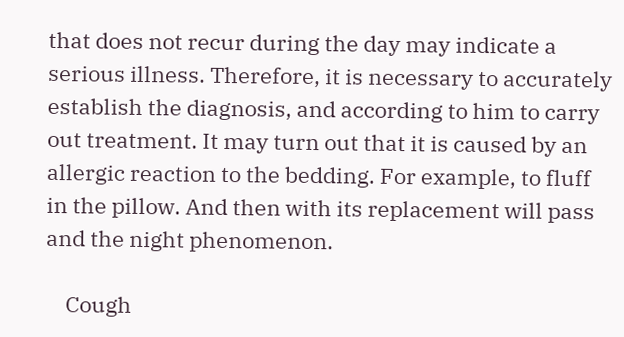that does not recur during the day may indicate a serious illness. Therefore, it is necessary to accurately establish the diagnosis, and according to him to carry out treatment. It may turn out that it is caused by an allergic reaction to the bedding. For example, to fluff in the pillow. And then with its replacement will pass and the night phenomenon.

    Cough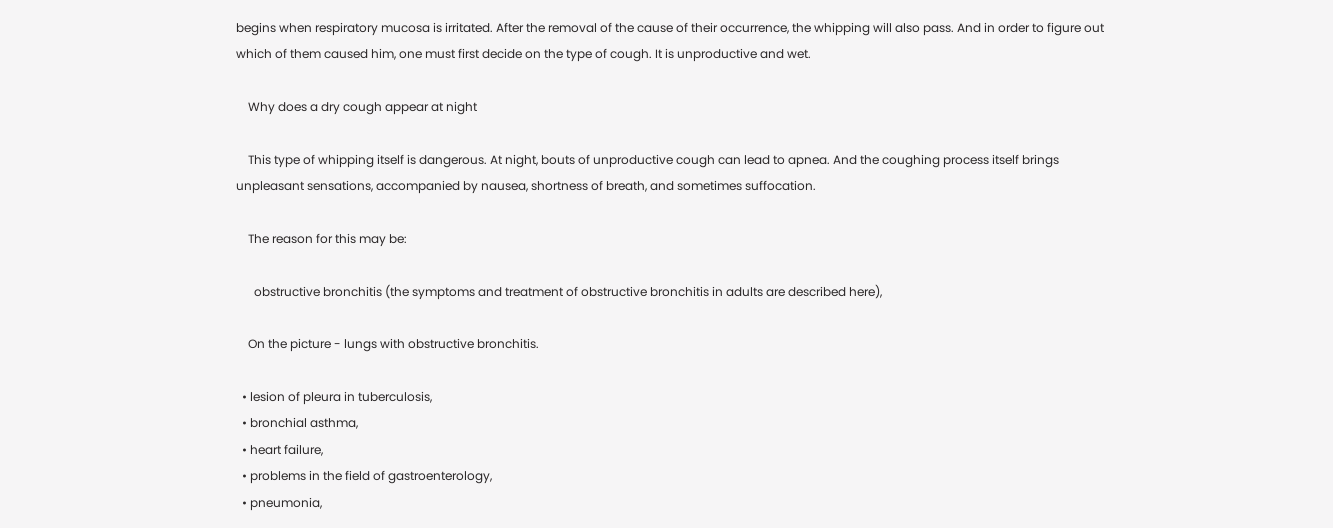begins when respiratory mucosa is irritated. After the removal of the cause of their occurrence, the whipping will also pass. And in order to figure out which of them caused him, one must first decide on the type of cough. It is unproductive and wet.

    Why does a dry cough appear at night

    This type of whipping itself is dangerous. At night, bouts of unproductive cough can lead to apnea. And the coughing process itself brings unpleasant sensations, accompanied by nausea, shortness of breath, and sometimes suffocation.

    The reason for this may be:

      obstructive bronchitis (the symptoms and treatment of obstructive bronchitis in adults are described here),

    On the picture - lungs with obstructive bronchitis.

  • lesion of pleura in tuberculosis,
  • bronchial asthma,
  • heart failure,
  • problems in the field of gastroenterology,
  • pneumonia,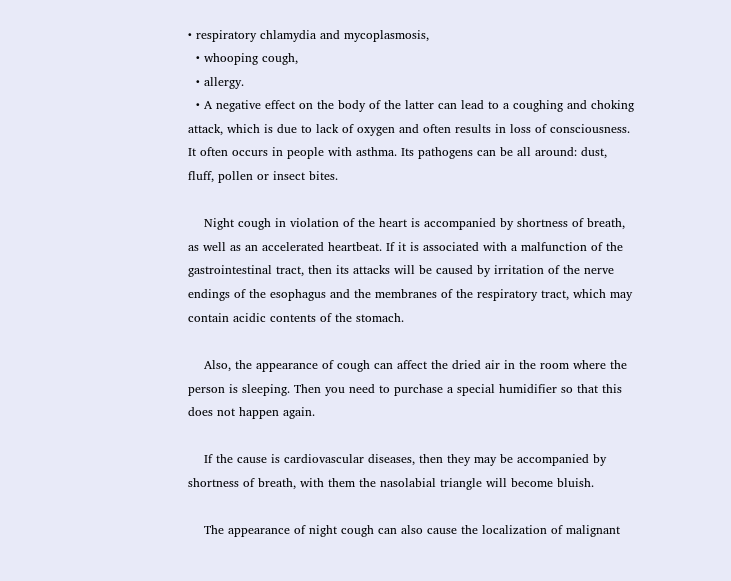• respiratory chlamydia and mycoplasmosis,
  • whooping cough,
  • allergy.
  • A negative effect on the body of the latter can lead to a coughing and choking attack, which is due to lack of oxygen and often results in loss of consciousness. It often occurs in people with asthma. Its pathogens can be all around: dust, fluff, pollen or insect bites.

    Night cough in violation of the heart is accompanied by shortness of breath, as well as an accelerated heartbeat. If it is associated with a malfunction of the gastrointestinal tract, then its attacks will be caused by irritation of the nerve endings of the esophagus and the membranes of the respiratory tract, which may contain acidic contents of the stomach.

    Also, the appearance of cough can affect the dried air in the room where the person is sleeping. Then you need to purchase a special humidifier so that this does not happen again.

    If the cause is cardiovascular diseases, then they may be accompanied by shortness of breath, with them the nasolabial triangle will become bluish.

    The appearance of night cough can also cause the localization of malignant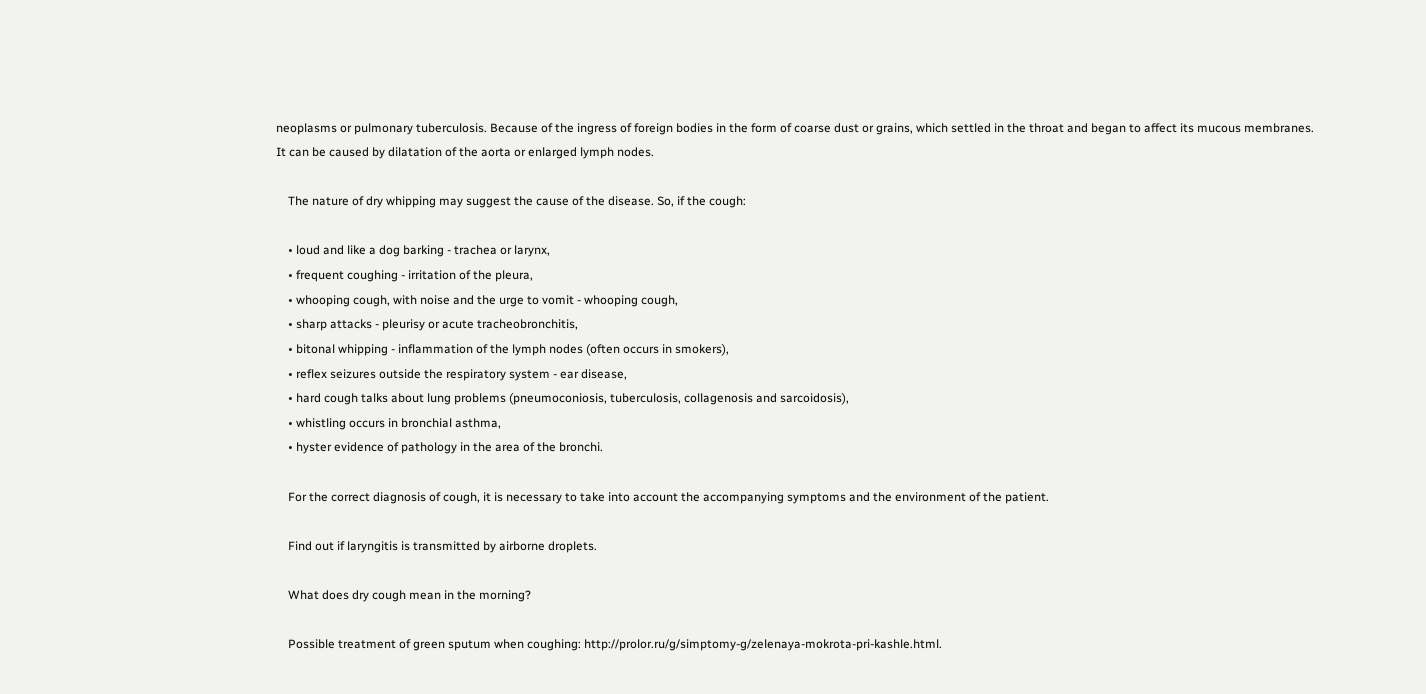neoplasms or pulmonary tuberculosis. Because of the ingress of foreign bodies in the form of coarse dust or grains, which settled in the throat and began to affect its mucous membranes. It can be caused by dilatation of the aorta or enlarged lymph nodes.

    The nature of dry whipping may suggest the cause of the disease. So, if the cough:

    • loud and like a dog barking - trachea or larynx,
    • frequent coughing - irritation of the pleura,
    • whooping cough, with noise and the urge to vomit - whooping cough,
    • sharp attacks - pleurisy or acute tracheobronchitis,
    • bitonal whipping - inflammation of the lymph nodes (often occurs in smokers),
    • reflex seizures outside the respiratory system - ear disease,
    • hard cough talks about lung problems (pneumoconiosis, tuberculosis, collagenosis and sarcoidosis),
    • whistling occurs in bronchial asthma,
    • hyster evidence of pathology in the area of the bronchi.

    For the correct diagnosis of cough, it is necessary to take into account the accompanying symptoms and the environment of the patient.

    Find out if laryngitis is transmitted by airborne droplets.

    What does dry cough mean in the morning?

    Possible treatment of green sputum when coughing: http://prolor.ru/g/simptomy-g/zelenaya-mokrota-pri-kashle.html.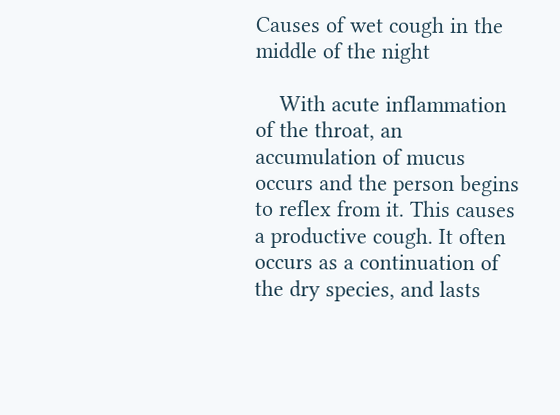Causes of wet cough in the middle of the night

    With acute inflammation of the throat, an accumulation of mucus occurs and the person begins to reflex from it. This causes a productive cough. It often occurs as a continuation of the dry species, and lasts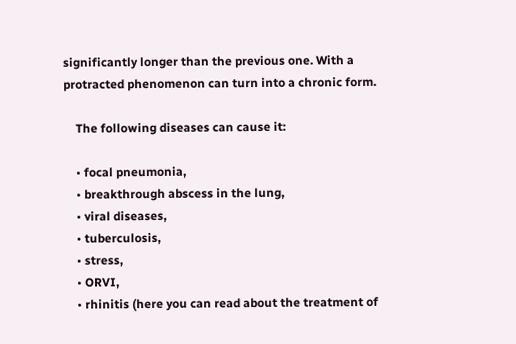significantly longer than the previous one. With a protracted phenomenon can turn into a chronic form.

    The following diseases can cause it:

    • focal pneumonia,
    • breakthrough abscess in the lung,
    • viral diseases,
    • tuberculosis,
    • stress,
    • ORVI,
    • rhinitis (here you can read about the treatment of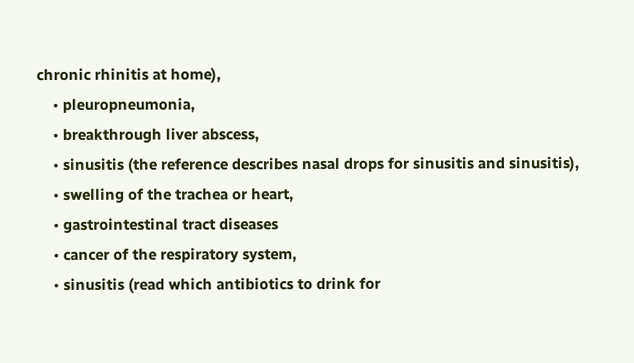chronic rhinitis at home),
    • pleuropneumonia,
    • breakthrough liver abscess,
    • sinusitis (the reference describes nasal drops for sinusitis and sinusitis),
    • swelling of the trachea or heart,
    • gastrointestinal tract diseases
    • cancer of the respiratory system,
    • sinusitis (read which antibiotics to drink for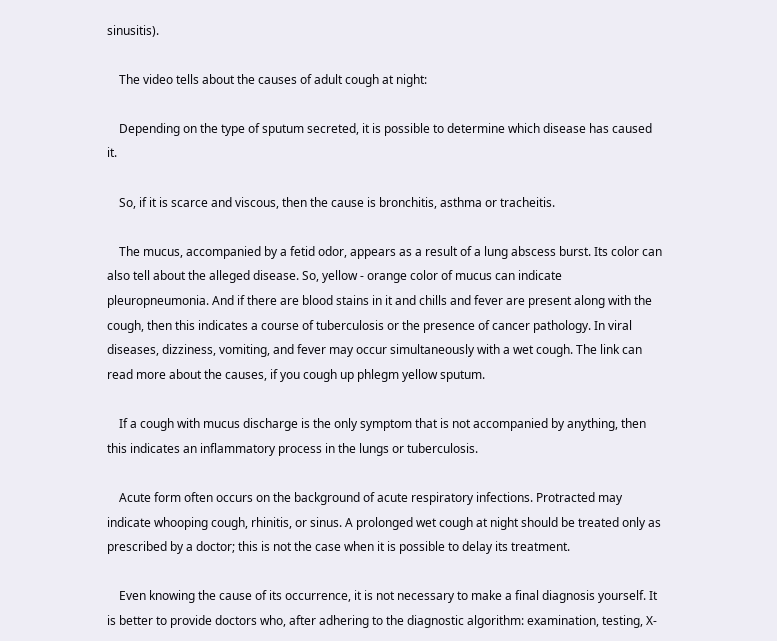sinusitis).

    The video tells about the causes of adult cough at night:

    Depending on the type of sputum secreted, it is possible to determine which disease has caused it.

    So, if it is scarce and viscous, then the cause is bronchitis, asthma or tracheitis.

    The mucus, accompanied by a fetid odor, appears as a result of a lung abscess burst. Its color can also tell about the alleged disease. So, yellow - orange color of mucus can indicate pleuropneumonia. And if there are blood stains in it and chills and fever are present along with the cough, then this indicates a course of tuberculosis or the presence of cancer pathology. In viral diseases, dizziness, vomiting, and fever may occur simultaneously with a wet cough. The link can read more about the causes, if you cough up phlegm yellow sputum.

    If a cough with mucus discharge is the only symptom that is not accompanied by anything, then this indicates an inflammatory process in the lungs or tuberculosis.

    Acute form often occurs on the background of acute respiratory infections. Protracted may indicate whooping cough, rhinitis, or sinus. A prolonged wet cough at night should be treated only as prescribed by a doctor; this is not the case when it is possible to delay its treatment.

    Even knowing the cause of its occurrence, it is not necessary to make a final diagnosis yourself. It is better to provide doctors who, after adhering to the diagnostic algorithm: examination, testing, X-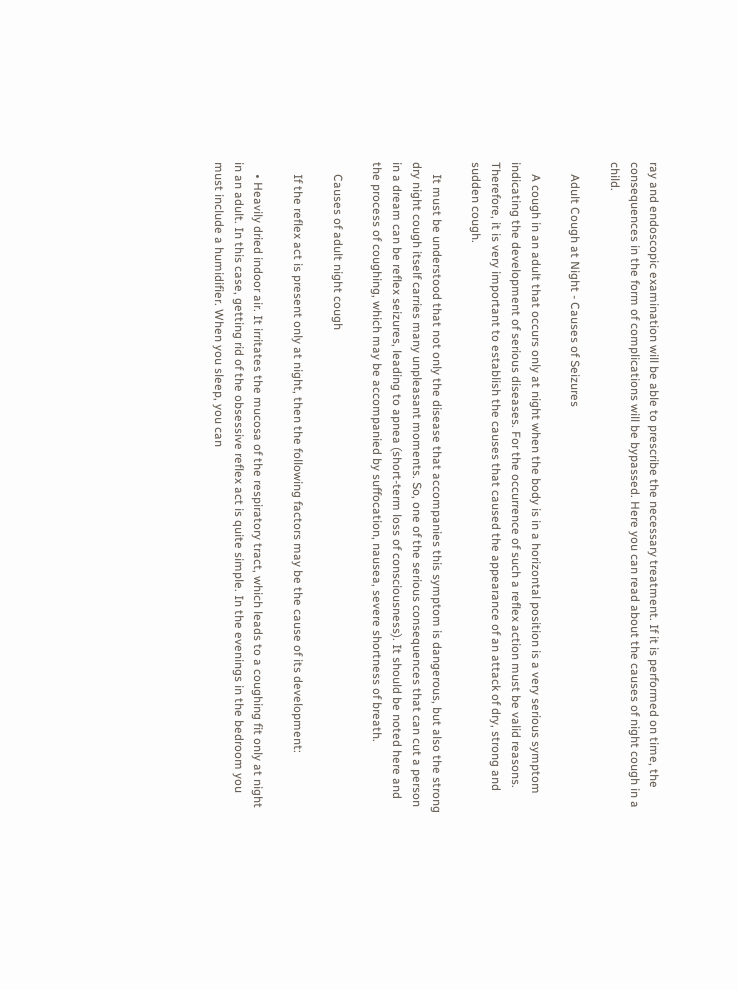ray and endoscopic examination will be able to prescribe the necessary treatment. If it is performed on time, the consequences in the form of complications will be bypassed. Here you can read about the causes of night cough in a child.

    Adult Cough at Night - Causes of Seizures

    A cough in an adult that occurs only at night when the body is in a horizontal position is a very serious symptom indicating the development of serious diseases. For the occurrence of such a reflex action must be valid reasons. Therefore, it is very important to establish the causes that caused the appearance of an attack of dry, strong and sudden cough.

    It must be understood that not only the disease that accompanies this symptom is dangerous, but also the strong dry night cough itself carries many unpleasant moments. So, one of the serious consequences that can cut a person in a dream can be reflex seizures, leading to apnea (short-term loss of consciousness). It should be noted here and the process of coughing, which may be accompanied by suffocation, nausea, severe shortness of breath.

    Causes of adult night cough

    If the reflex act is present only at night, then the following factors may be the cause of its development:

    • Heavily dried indoor air. It irritates the mucosa of the respiratory tract, which leads to a coughing fit only at night in an adult. In this case, getting rid of the obsessive reflex act is quite simple. In the evenings in the bedroom you must include a humidifier. When you sleep, you can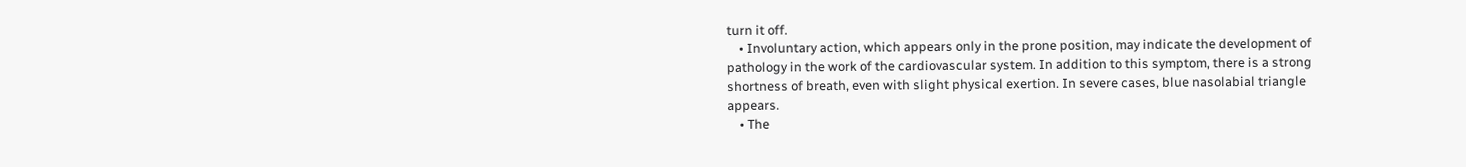turn it off.
    • Involuntary action, which appears only in the prone position, may indicate the development of pathology in the work of the cardiovascular system. In addition to this symptom, there is a strong shortness of breath, even with slight physical exertion. In severe cases, blue nasolabial triangle appears.
    • The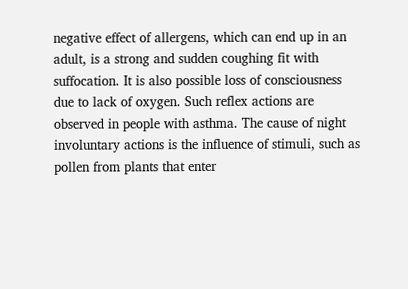negative effect of allergens, which can end up in an adult, is a strong and sudden coughing fit with suffocation. It is also possible loss of consciousness due to lack of oxygen. Such reflex actions are observed in people with asthma. The cause of night involuntary actions is the influence of stimuli, such as pollen from plants that enter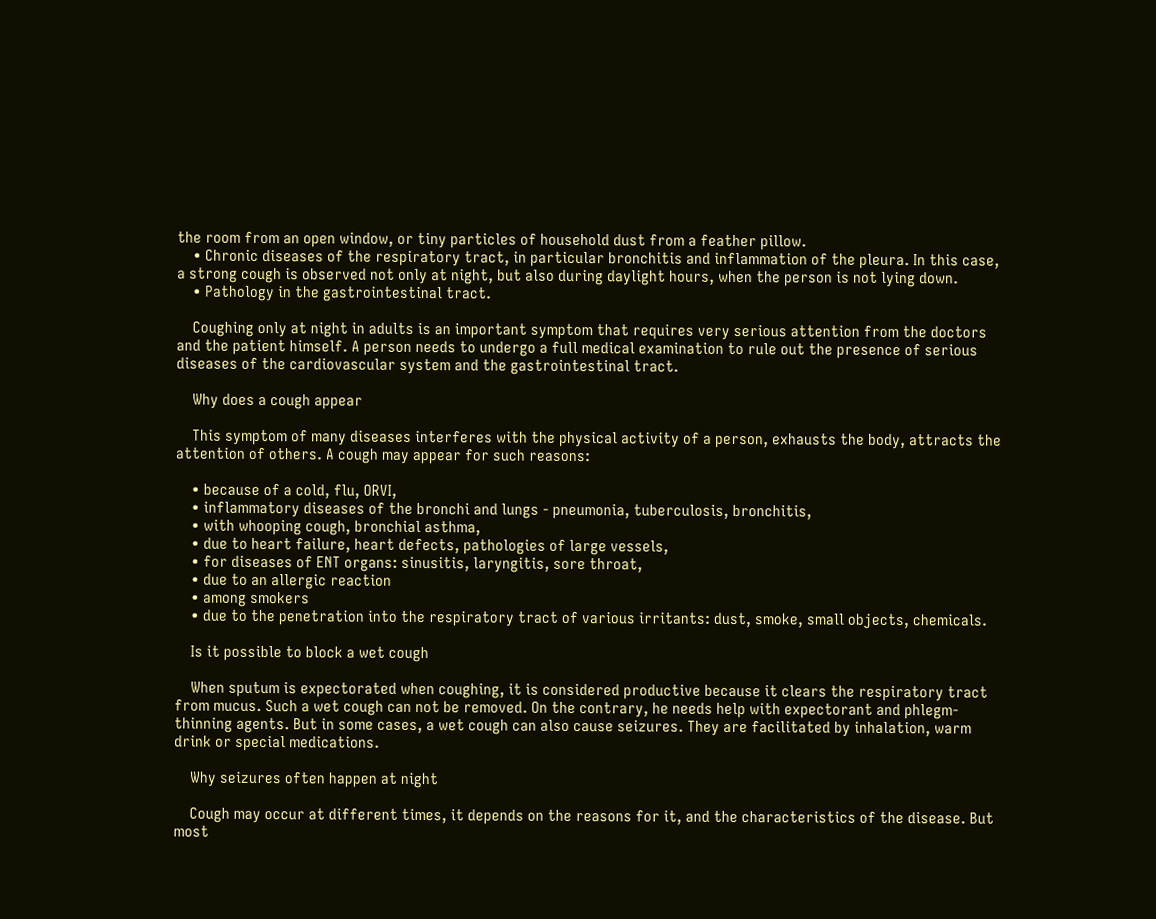the room from an open window, or tiny particles of household dust from a feather pillow.
    • Chronic diseases of the respiratory tract, in particular bronchitis and inflammation of the pleura. In this case, a strong cough is observed not only at night, but also during daylight hours, when the person is not lying down.
    • Pathology in the gastrointestinal tract.

    Coughing only at night in adults is an important symptom that requires very serious attention from the doctors and the patient himself. A person needs to undergo a full medical examination to rule out the presence of serious diseases of the cardiovascular system and the gastrointestinal tract.

    Why does a cough appear

    This symptom of many diseases interferes with the physical activity of a person, exhausts the body, attracts the attention of others. A cough may appear for such reasons:

    • because of a cold, flu, ORVI,
    • inflammatory diseases of the bronchi and lungs - pneumonia, tuberculosis, bronchitis,
    • with whooping cough, bronchial asthma,
    • due to heart failure, heart defects, pathologies of large vessels,
    • for diseases of ENT organs: sinusitis, laryngitis, sore throat,
    • due to an allergic reaction
    • among smokers
    • due to the penetration into the respiratory tract of various irritants: dust, smoke, small objects, chemicals.

    Is it possible to block a wet cough

    When sputum is expectorated when coughing, it is considered productive because it clears the respiratory tract from mucus. Such a wet cough can not be removed. On the contrary, he needs help with expectorant and phlegm-thinning agents. But in some cases, a wet cough can also cause seizures. They are facilitated by inhalation, warm drink or special medications.

    Why seizures often happen at night

    Cough may occur at different times, it depends on the reasons for it, and the characteristics of the disease. But most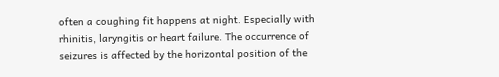often a coughing fit happens at night. Especially with rhinitis, laryngitis or heart failure. The occurrence of seizures is affected by the horizontal position of the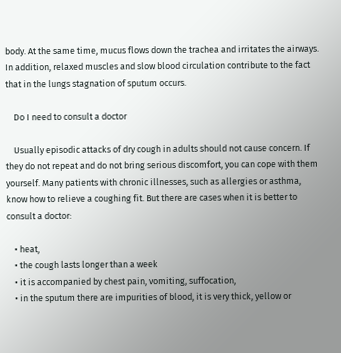body. At the same time, mucus flows down the trachea and irritates the airways. In addition, relaxed muscles and slow blood circulation contribute to the fact that in the lungs stagnation of sputum occurs.

    Do I need to consult a doctor

    Usually episodic attacks of dry cough in adults should not cause concern. If they do not repeat and do not bring serious discomfort, you can cope with them yourself. Many patients with chronic illnesses, such as allergies or asthma, know how to relieve a coughing fit. But there are cases when it is better to consult a doctor:

    • heat,
    • the cough lasts longer than a week
    • it is accompanied by chest pain, vomiting, suffocation,
    • in the sputum there are impurities of blood, it is very thick, yellow or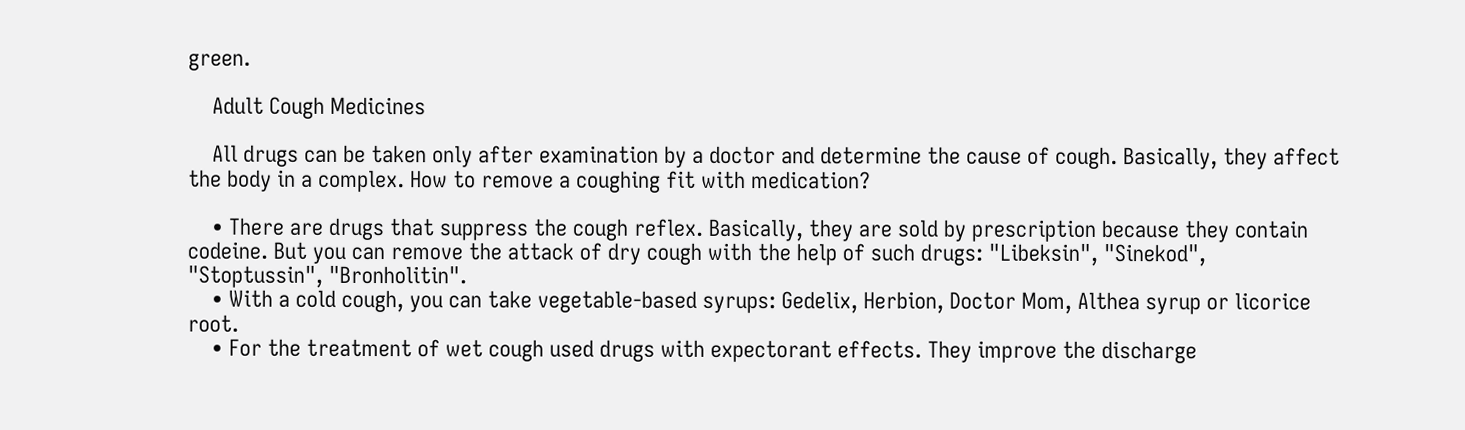green.

    Adult Cough Medicines

    All drugs can be taken only after examination by a doctor and determine the cause of cough. Basically, they affect the body in a complex. How to remove a coughing fit with medication?

    • There are drugs that suppress the cough reflex. Basically, they are sold by prescription because they contain codeine. But you can remove the attack of dry cough with the help of such drugs: "Libeksin", "Sinekod", "Stoptussin", "Bronholitin".
    • With a cold cough, you can take vegetable-based syrups: Gedelix, Herbion, Doctor Mom, Althea syrup or licorice root.
    • For the treatment of wet cough used drugs with expectorant effects. They improve the discharge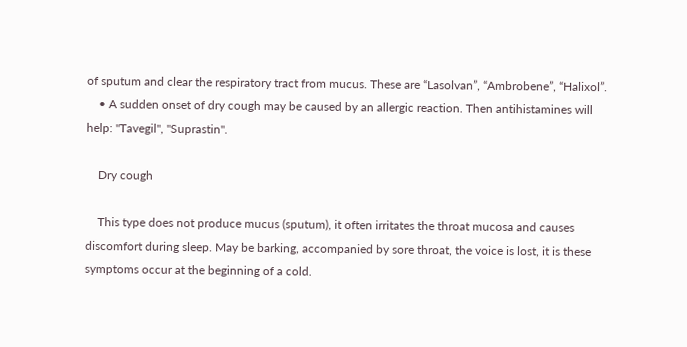of sputum and clear the respiratory tract from mucus. These are “Lasolvan”, “Ambrobene”, “Halixol”.
    • A sudden onset of dry cough may be caused by an allergic reaction. Then antihistamines will help: "Tavegil", "Suprastin".

    Dry cough

    This type does not produce mucus (sputum), it often irritates the throat mucosa and causes discomfort during sleep. May be barking, accompanied by sore throat, the voice is lost, it is these symptoms occur at the beginning of a cold.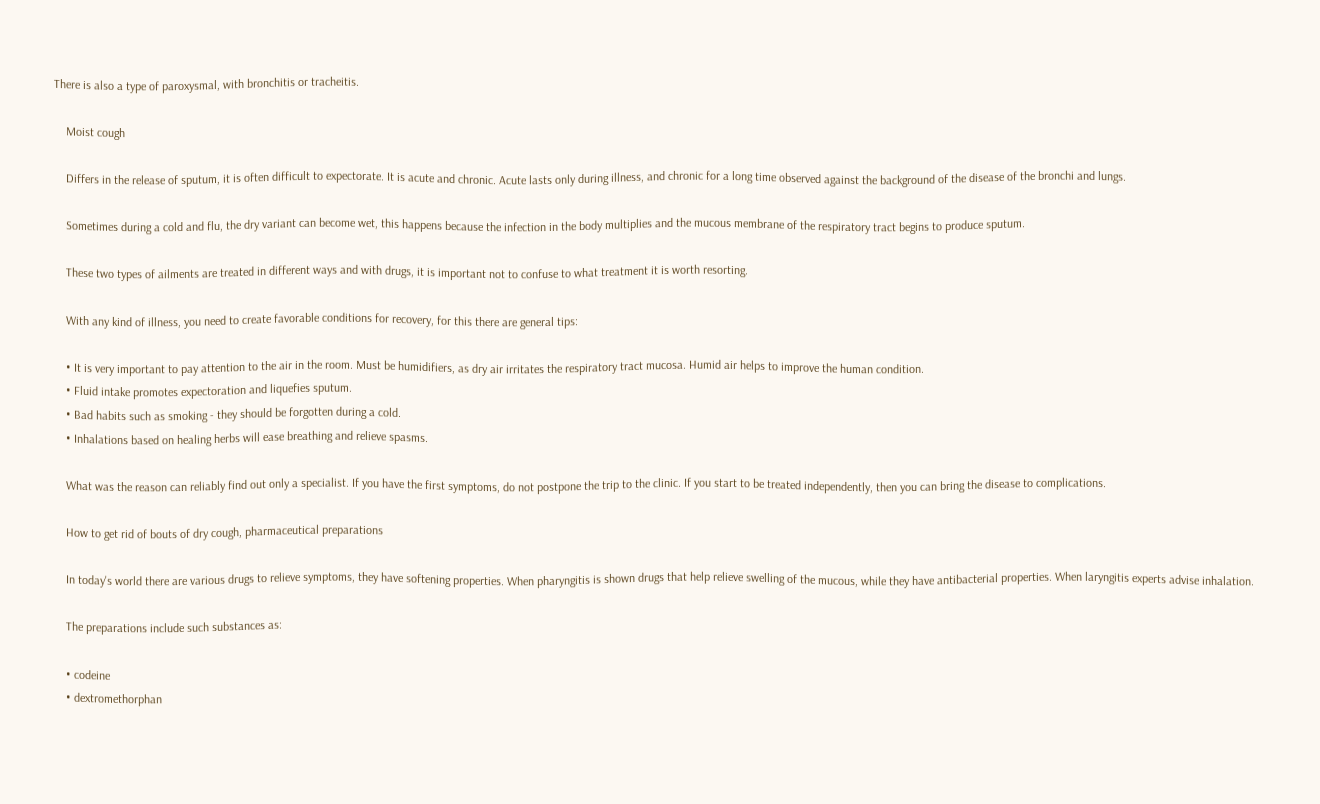There is also a type of paroxysmal, with bronchitis or tracheitis.

    Moist cough

    Differs in the release of sputum, it is often difficult to expectorate. It is acute and chronic. Acute lasts only during illness, and chronic for a long time observed against the background of the disease of the bronchi and lungs.

    Sometimes during a cold and flu, the dry variant can become wet, this happens because the infection in the body multiplies and the mucous membrane of the respiratory tract begins to produce sputum.

    These two types of ailments are treated in different ways and with drugs, it is important not to confuse to what treatment it is worth resorting.

    With any kind of illness, you need to create favorable conditions for recovery, for this there are general tips:

    • It is very important to pay attention to the air in the room. Must be humidifiers, as dry air irritates the respiratory tract mucosa. Humid air helps to improve the human condition.
    • Fluid intake promotes expectoration and liquefies sputum.
    • Bad habits such as smoking - they should be forgotten during a cold.
    • Inhalations based on healing herbs will ease breathing and relieve spasms.

    What was the reason can reliably find out only a specialist. If you have the first symptoms, do not postpone the trip to the clinic. If you start to be treated independently, then you can bring the disease to complications.

    How to get rid of bouts of dry cough, pharmaceutical preparations

    In today's world there are various drugs to relieve symptoms, they have softening properties. When pharyngitis is shown drugs that help relieve swelling of the mucous, while they have antibacterial properties. When laryngitis experts advise inhalation.

    The preparations include such substances as:

    • codeine
    • dextromethorphan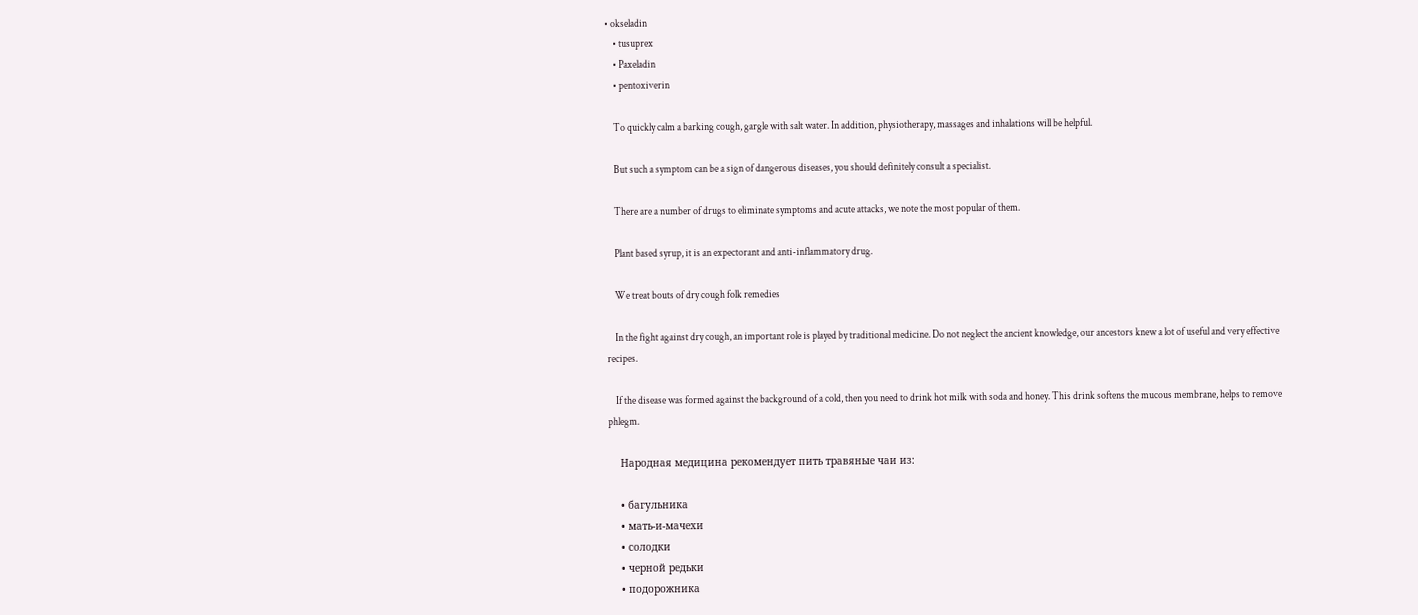• okseladin
    • tusuprex
    • Paxeladin
    • pentoxiverin

    To quickly calm a barking cough, gargle with salt water. In addition, physiotherapy, massages and inhalations will be helpful.

    But such a symptom can be a sign of dangerous diseases, you should definitely consult a specialist.

    There are a number of drugs to eliminate symptoms and acute attacks, we note the most popular of them.

    Plant based syrup, it is an expectorant and anti-inflammatory drug.

    We treat bouts of dry cough folk remedies

    In the fight against dry cough, an important role is played by traditional medicine. Do not neglect the ancient knowledge, our ancestors knew a lot of useful and very effective recipes.

    If the disease was formed against the background of a cold, then you need to drink hot milk with soda and honey. This drink softens the mucous membrane, helps to remove phlegm.

    Народная медицина рекомендует пить травяные чаи из:

    • багульника
    • мать-и-мачехи
    • солодки
    • черной редьки
    • подорожника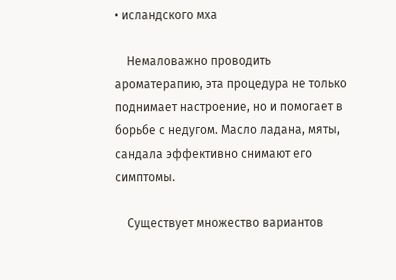• исландского мха

    Немаловажно проводить ароматерапию, эта процедура не только поднимает настроение, но и помогает в борьбе с недугом. Масло ладана, мяты, сандала эффективно снимают его симптомы.

    Существует множество вариантов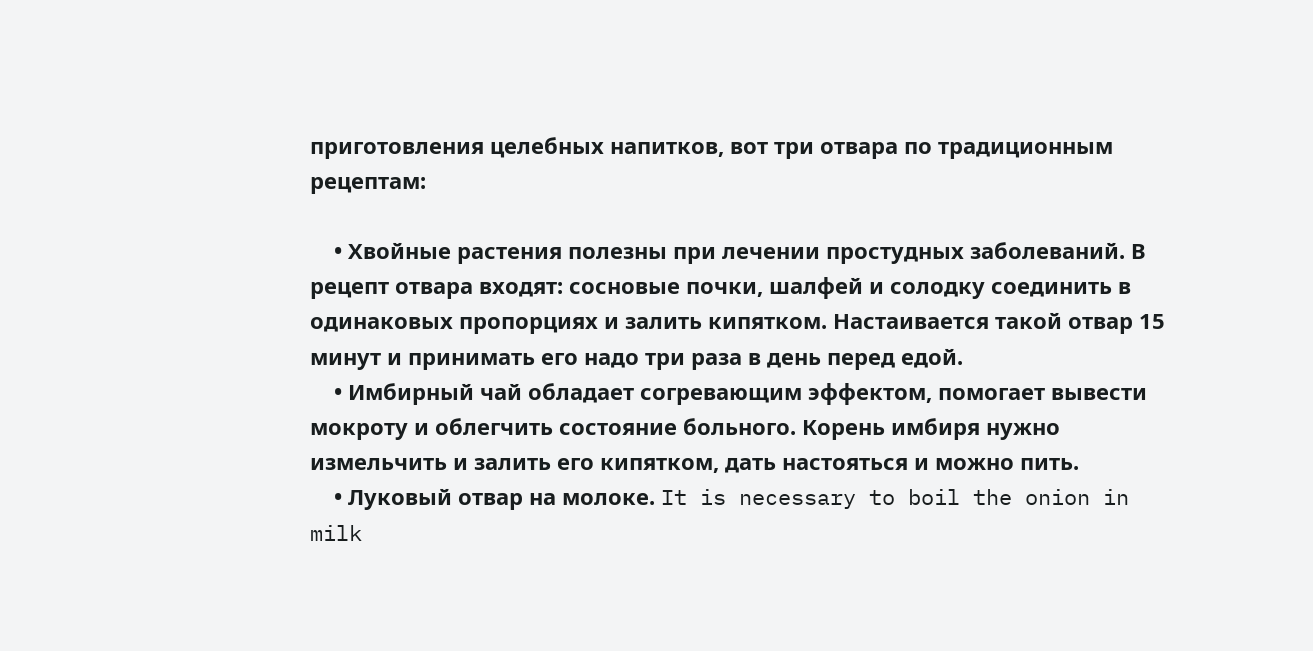приготовления целебных напитков, вот три отвара по традиционным рецептам:

    • Хвойные растения полезны при лечении простудных заболеваний. В рецепт отвара входят: сосновые почки, шалфей и солодку соединить в одинаковых пропорциях и залить кипятком. Настаивается такой отвар 15 минут и принимать его надо три раза в день перед едой.
    • Имбирный чай обладает согревающим эффектом, помогает вывести мокроту и облегчить состояние больного. Корень имбиря нужно измельчить и залить его кипятком, дать настояться и можно пить.
    • Луковый отвар на молоке. It is necessary to boil the onion in milk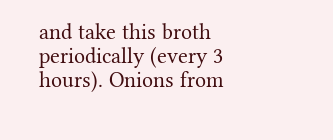and take this broth periodically (every 3 hours). Onions from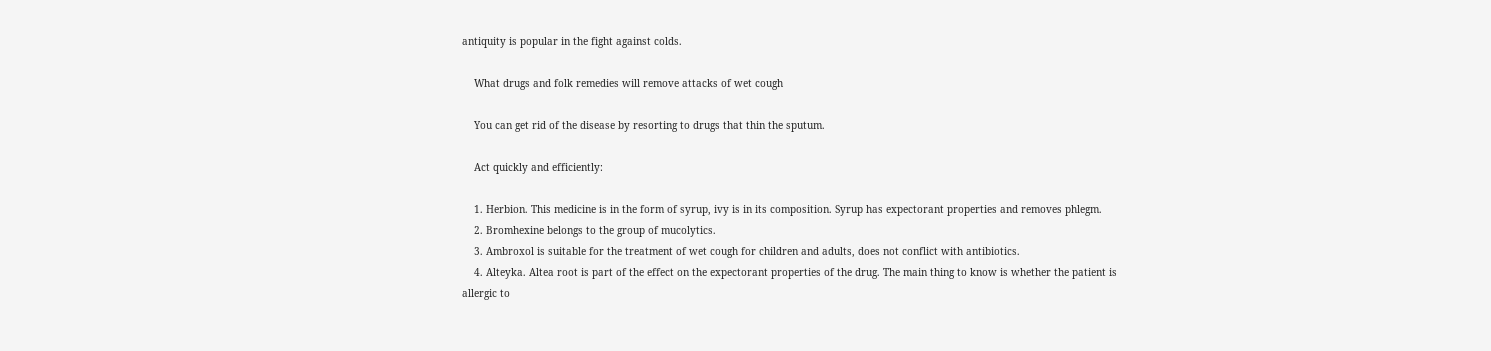antiquity is popular in the fight against colds.

    What drugs and folk remedies will remove attacks of wet cough

    You can get rid of the disease by resorting to drugs that thin the sputum.

    Act quickly and efficiently:

    1. Herbion. This medicine is in the form of syrup, ivy is in its composition. Syrup has expectorant properties and removes phlegm.
    2. Bromhexine belongs to the group of mucolytics.
    3. Ambroxol is suitable for the treatment of wet cough for children and adults, does not conflict with antibiotics.
    4. Alteyka. Altea root is part of the effect on the expectorant properties of the drug. The main thing to know is whether the patient is allergic to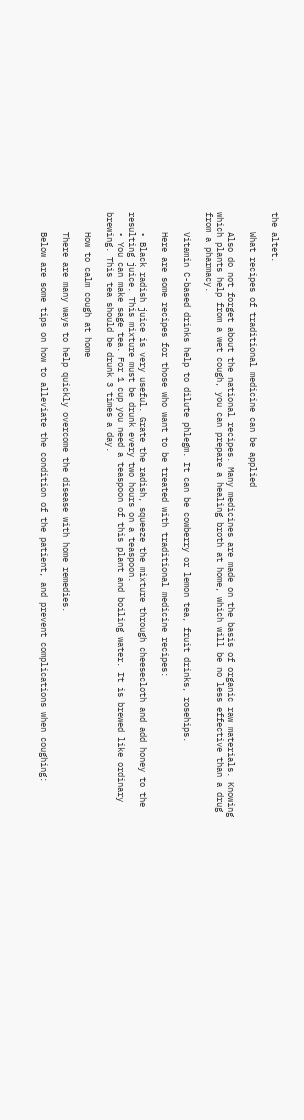the altet.

    What recipes of traditional medicine can be applied

    Also do not forget about the national recipes. Many medicines are made on the basis of organic raw materials. Knowing which plants help from a wet cough, you can prepare a healing broth at home, which will be no less effective than a drug from a pharmacy.

    Vitamin C-based drinks help to dilute phlegm. It can be cowberry or lemon tea, fruit drinks, rosehips.

    Here are some recipes for those who want to be treated with traditional medicine recipes:

    • Black radish juice is very useful. Grate the radish, squeeze the mixture through cheesecloth and add honey to the resulting juice. This mixture must be drunk every two hours on a teaspoon.
    • You can make sage tea. For 1 cup you need a teaspoon of this plant and boiling water. It is brewed like ordinary brewing. This tea should be drunk 3 times a day.

    How to calm cough at home

    There are many ways to help quickly overcome the disease with home remedies.

    Below are some tips on how to alleviate the condition of the patient, and prevent complications when coughing: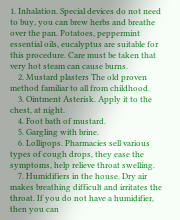1. Inhalation. Special devices do not need to buy, you can brew herbs and breathe over the pan. Potatoes, peppermint essential oils, eucalyptus are suitable for this procedure. Care must be taken that very hot steam can cause burns.
    2. Mustard plasters The old proven method familiar to all from childhood.
    3. Ointment Asterisk. Apply it to the chest, at night.
    4. Foot bath of mustard.
    5. Gargling with brine.
    6. Lollipops. Pharmacies sell various types of cough drops, they ease the symptoms, help relieve throat swelling.
    7. Humidifiers in the house. Dry air makes breathing difficult and irritates the throat. If you do not have a humidifier, then you can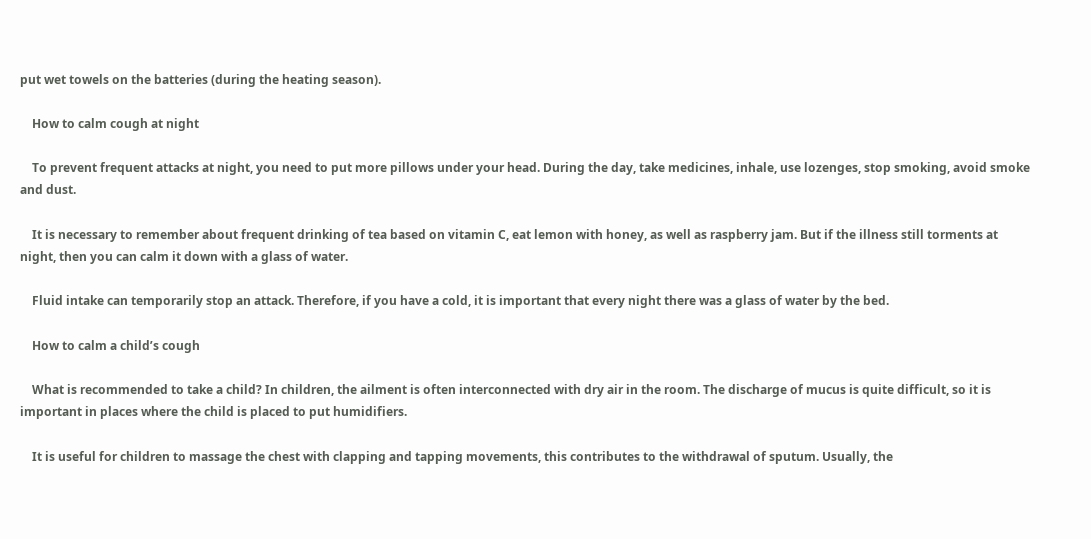put wet towels on the batteries (during the heating season).

    How to calm cough at night

    To prevent frequent attacks at night, you need to put more pillows under your head. During the day, take medicines, inhale, use lozenges, stop smoking, avoid smoke and dust.

    It is necessary to remember about frequent drinking of tea based on vitamin C, eat lemon with honey, as well as raspberry jam. But if the illness still torments at night, then you can calm it down with a glass of water.

    Fluid intake can temporarily stop an attack. Therefore, if you have a cold, it is important that every night there was a glass of water by the bed.

    How to calm a child’s cough

    What is recommended to take a child? In children, the ailment is often interconnected with dry air in the room. The discharge of mucus is quite difficult, so it is important in places where the child is placed to put humidifiers.

    It is useful for children to massage the chest with clapping and tapping movements, this contributes to the withdrawal of sputum. Usually, the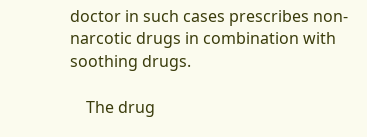doctor in such cases prescribes non-narcotic drugs in combination with soothing drugs.

    The drug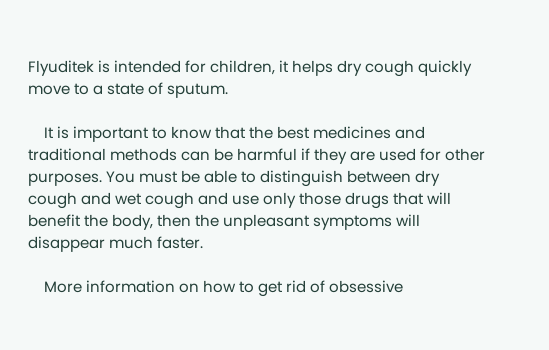Flyuditek is intended for children, it helps dry cough quickly move to a state of sputum.

    It is important to know that the best medicines and traditional methods can be harmful if they are used for other purposes. You must be able to distinguish between dry cough and wet cough and use only those drugs that will benefit the body, then the unpleasant symptoms will disappear much faster.

    More information on how to get rid of obsessive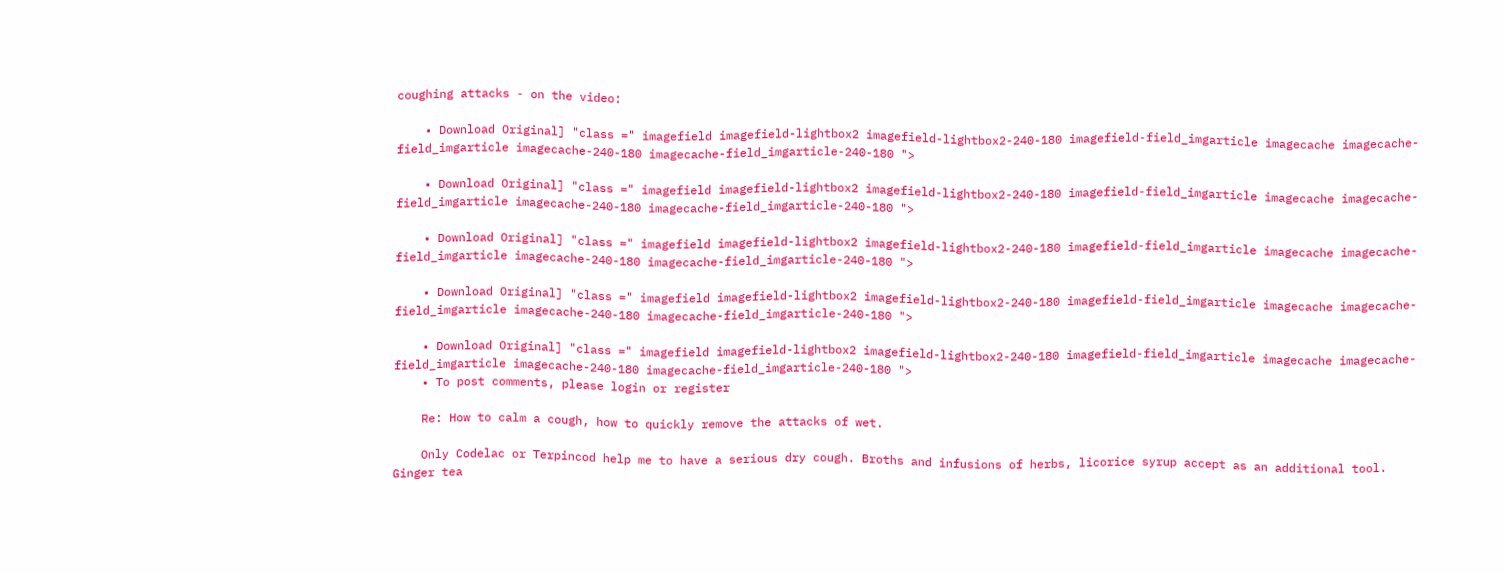coughing attacks - on the video:

    • Download Original] "class =" imagefield imagefield-lightbox2 imagefield-lightbox2-240-180 imagefield-field_imgarticle imagecache imagecache-field_imgarticle imagecache-240-180 imagecache-field_imgarticle-240-180 ">

    • Download Original] "class =" imagefield imagefield-lightbox2 imagefield-lightbox2-240-180 imagefield-field_imgarticle imagecache imagecache-field_imgarticle imagecache-240-180 imagecache-field_imgarticle-240-180 ">

    • Download Original] "class =" imagefield imagefield-lightbox2 imagefield-lightbox2-240-180 imagefield-field_imgarticle imagecache imagecache-field_imgarticle imagecache-240-180 imagecache-field_imgarticle-240-180 ">

    • Download Original] "class =" imagefield imagefield-lightbox2 imagefield-lightbox2-240-180 imagefield-field_imgarticle imagecache imagecache-field_imgarticle imagecache-240-180 imagecache-field_imgarticle-240-180 ">

    • Download Original] "class =" imagefield imagefield-lightbox2 imagefield-lightbox2-240-180 imagefield-field_imgarticle imagecache imagecache-field_imgarticle imagecache-240-180 imagecache-field_imgarticle-240-180 ">
    • To post comments, please login or register

    Re: How to calm a cough, how to quickly remove the attacks of wet.

    Only Codelac or Terpincod help me to have a serious dry cough. Broths and infusions of herbs, licorice syrup accept as an additional tool. Ginger tea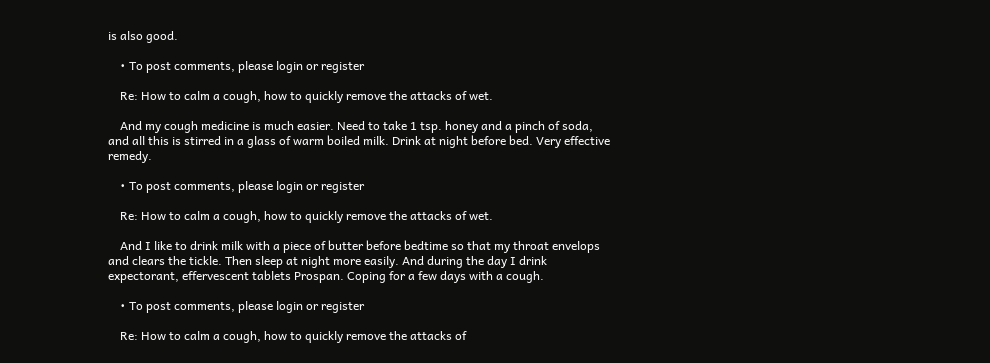is also good.

    • To post comments, please login or register

    Re: How to calm a cough, how to quickly remove the attacks of wet.

    And my cough medicine is much easier. Need to take 1 tsp. honey and a pinch of soda, and all this is stirred in a glass of warm boiled milk. Drink at night before bed. Very effective remedy.

    • To post comments, please login or register

    Re: How to calm a cough, how to quickly remove the attacks of wet.

    And I like to drink milk with a piece of butter before bedtime so that my throat envelops and clears the tickle. Then sleep at night more easily. And during the day I drink expectorant, effervescent tablets Prospan. Coping for a few days with a cough.

    • To post comments, please login or register

    Re: How to calm a cough, how to quickly remove the attacks of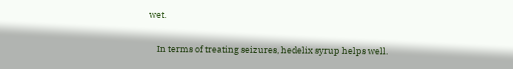wet.

    In terms of treating seizures, hedelix syrup helps well.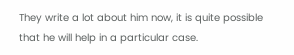They write a lot about him now, it is quite possible that he will help in a particular case.